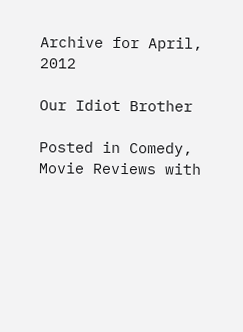Archive for April, 2012

Our Idiot Brother

Posted in Comedy, Movie Reviews with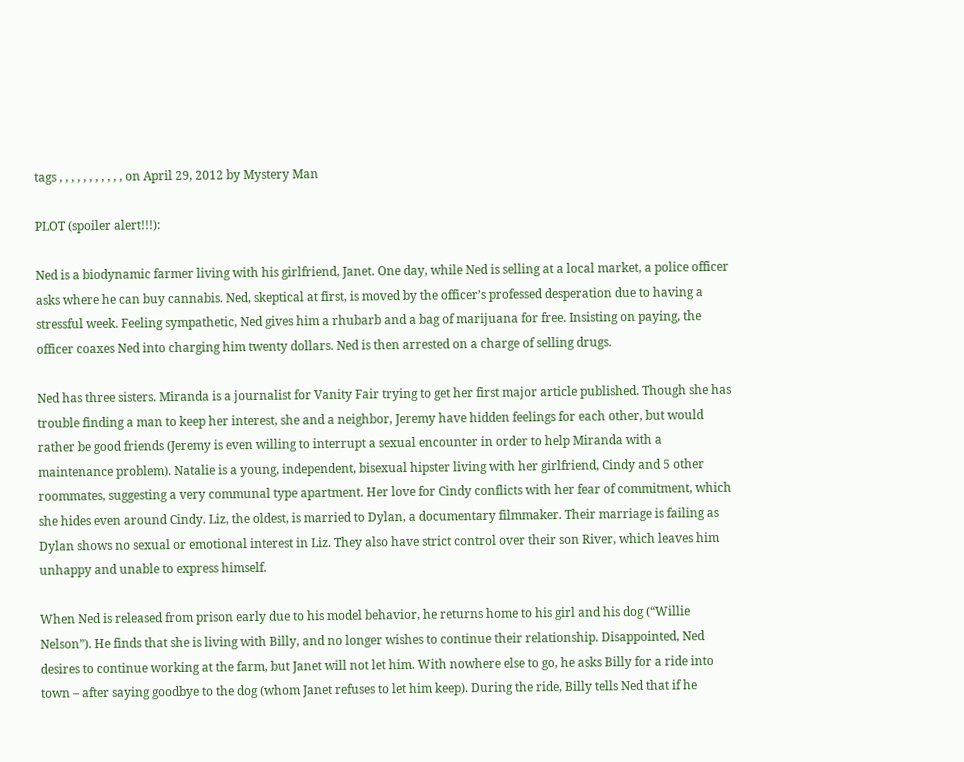tags , , , , , , , , , , , on April 29, 2012 by Mystery Man

PLOT (spoiler alert!!!):

Ned is a biodynamic farmer living with his girlfriend, Janet. One day, while Ned is selling at a local market, a police officer asks where he can buy cannabis. Ned, skeptical at first, is moved by the officer’s professed desperation due to having a stressful week. Feeling sympathetic, Ned gives him a rhubarb and a bag of marijuana for free. Insisting on paying, the officer coaxes Ned into charging him twenty dollars. Ned is then arrested on a charge of selling drugs.

Ned has three sisters. Miranda is a journalist for Vanity Fair trying to get her first major article published. Though she has trouble finding a man to keep her interest, she and a neighbor, Jeremy have hidden feelings for each other, but would rather be good friends (Jeremy is even willing to interrupt a sexual encounter in order to help Miranda with a maintenance problem). Natalie is a young, independent, bisexual hipster living with her girlfriend, Cindy and 5 other roommates, suggesting a very communal type apartment. Her love for Cindy conflicts with her fear of commitment, which she hides even around Cindy. Liz, the oldest, is married to Dylan, a documentary filmmaker. Their marriage is failing as Dylan shows no sexual or emotional interest in Liz. They also have strict control over their son River, which leaves him unhappy and unable to express himself.

When Ned is released from prison early due to his model behavior, he returns home to his girl and his dog (“Willie Nelson”). He finds that she is living with Billy, and no longer wishes to continue their relationship. Disappointed, Ned desires to continue working at the farm, but Janet will not let him. With nowhere else to go, he asks Billy for a ride into town – after saying goodbye to the dog (whom Janet refuses to let him keep). During the ride, Billy tells Ned that if he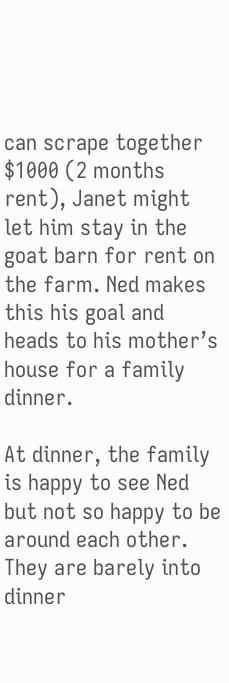can scrape together $1000 (2 months rent), Janet might let him stay in the goat barn for rent on the farm. Ned makes this his goal and heads to his mother’s house for a family dinner.

At dinner, the family is happy to see Ned but not so happy to be around each other. They are barely into dinner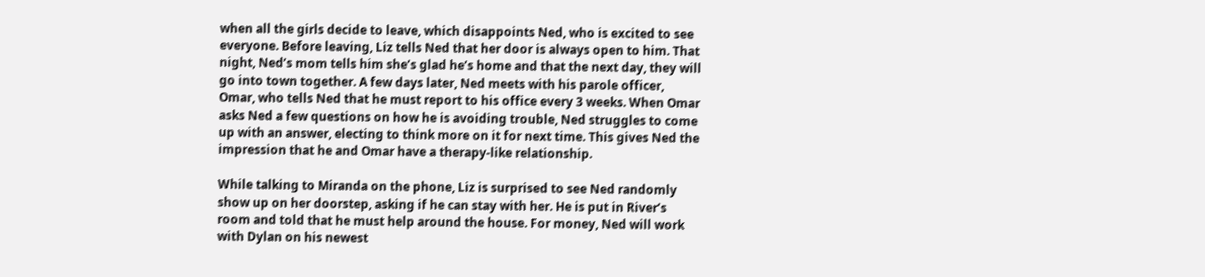when all the girls decide to leave, which disappoints Ned, who is excited to see everyone. Before leaving, Liz tells Ned that her door is always open to him. That night, Ned’s mom tells him she’s glad he’s home and that the next day, they will go into town together. A few days later, Ned meets with his parole officer, Omar, who tells Ned that he must report to his office every 3 weeks. When Omar asks Ned a few questions on how he is avoiding trouble, Ned struggles to come up with an answer, electing to think more on it for next time. This gives Ned the impression that he and Omar have a therapy-like relationship.

While talking to Miranda on the phone, Liz is surprised to see Ned randomly show up on her doorstep, asking if he can stay with her. He is put in River’s room and told that he must help around the house. For money, Ned will work with Dylan on his newest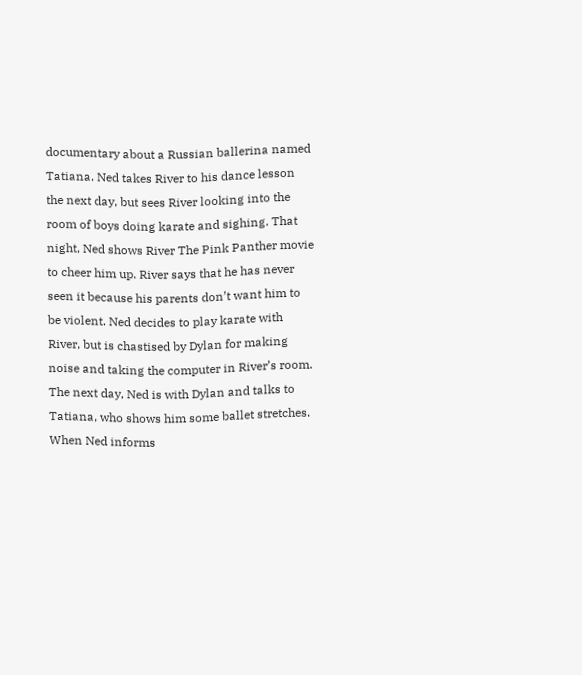documentary about a Russian ballerina named Tatiana. Ned takes River to his dance lesson the next day, but sees River looking into the room of boys doing karate and sighing. That night, Ned shows River The Pink Panther movie to cheer him up. River says that he has never seen it because his parents don’t want him to be violent. Ned decides to play karate with River, but is chastised by Dylan for making noise and taking the computer in River’s room. The next day, Ned is with Dylan and talks to Tatiana, who shows him some ballet stretches. When Ned informs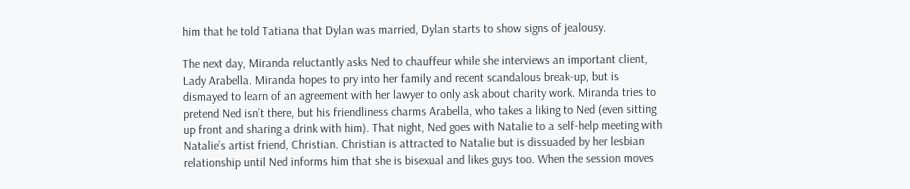him that he told Tatiana that Dylan was married, Dylan starts to show signs of jealousy.

The next day, Miranda reluctantly asks Ned to chauffeur while she interviews an important client, Lady Arabella. Miranda hopes to pry into her family and recent scandalous break-up, but is dismayed to learn of an agreement with her lawyer to only ask about charity work. Miranda tries to pretend Ned isn’t there, but his friendliness charms Arabella, who takes a liking to Ned (even sitting up front and sharing a drink with him). That night, Ned goes with Natalie to a self-help meeting with Natalie’s artist friend, Christian. Christian is attracted to Natalie but is dissuaded by her lesbian relationship until Ned informs him that she is bisexual and likes guys too. When the session moves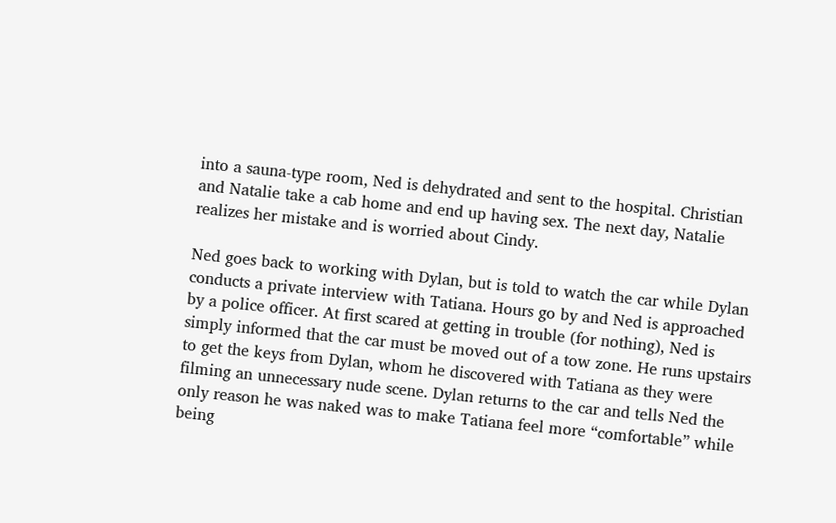into a sauna-type room, Ned is dehydrated and sent to the hospital. Christian and Natalie take a cab home and end up having sex. The next day, Natalie realizes her mistake and is worried about Cindy.

Ned goes back to working with Dylan, but is told to watch the car while Dylan conducts a private interview with Tatiana. Hours go by and Ned is approached by a police officer. At first scared at getting in trouble (for nothing), Ned is simply informed that the car must be moved out of a tow zone. He runs upstairs to get the keys from Dylan, whom he discovered with Tatiana as they were filming an unnecessary nude scene. Dylan returns to the car and tells Ned the only reason he was naked was to make Tatiana feel more “comfortable” while being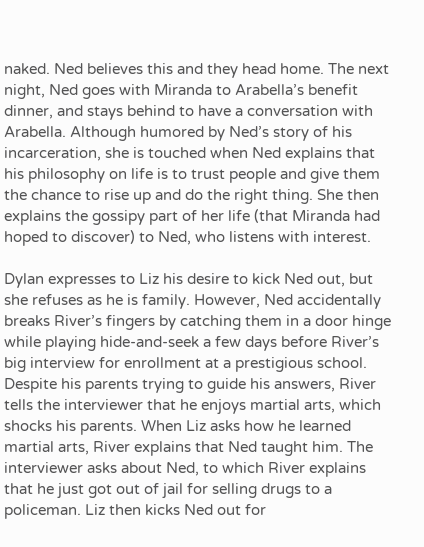naked. Ned believes this and they head home. The next night, Ned goes with Miranda to Arabella’s benefit dinner, and stays behind to have a conversation with Arabella. Although humored by Ned’s story of his incarceration, she is touched when Ned explains that his philosophy on life is to trust people and give them the chance to rise up and do the right thing. She then explains the gossipy part of her life (that Miranda had hoped to discover) to Ned, who listens with interest.

Dylan expresses to Liz his desire to kick Ned out, but she refuses as he is family. However, Ned accidentally breaks River’s fingers by catching them in a door hinge while playing hide-and-seek a few days before River’s big interview for enrollment at a prestigious school. Despite his parents trying to guide his answers, River tells the interviewer that he enjoys martial arts, which shocks his parents. When Liz asks how he learned martial arts, River explains that Ned taught him. The interviewer asks about Ned, to which River explains that he just got out of jail for selling drugs to a policeman. Liz then kicks Ned out for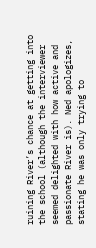ruining River’s chance at getting into the school (although the interviewer seemed delighted with how active and passionate River is). Ned apologizes, stating he was only trying to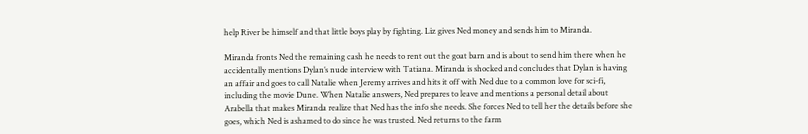help River be himself and that little boys play by fighting. Liz gives Ned money and sends him to Miranda.

Miranda fronts Ned the remaining cash he needs to rent out the goat barn and is about to send him there when he accidentally mentions Dylan’s nude interview with Tatiana. Miranda is shocked and concludes that Dylan is having an affair and goes to call Natalie when Jeremy arrives and hits it off with Ned due to a common love for sci-fi, including the movie Dune. When Natalie answers, Ned prepares to leave and mentions a personal detail about Arabella that makes Miranda realize that Ned has the info she needs. She forces Ned to tell her the details before she goes, which Ned is ashamed to do since he was trusted. Ned returns to the farm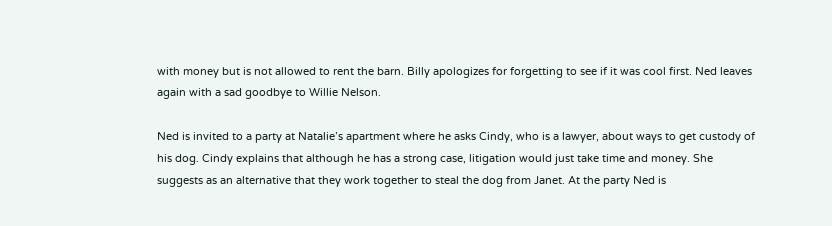with money but is not allowed to rent the barn. Billy apologizes for forgetting to see if it was cool first. Ned leaves again with a sad goodbye to Willie Nelson.

Ned is invited to a party at Natalie’s apartment where he asks Cindy, who is a lawyer, about ways to get custody of his dog. Cindy explains that although he has a strong case, litigation would just take time and money. She suggests as an alternative that they work together to steal the dog from Janet. At the party Ned is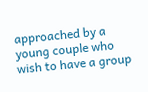approached by a young couple who wish to have a group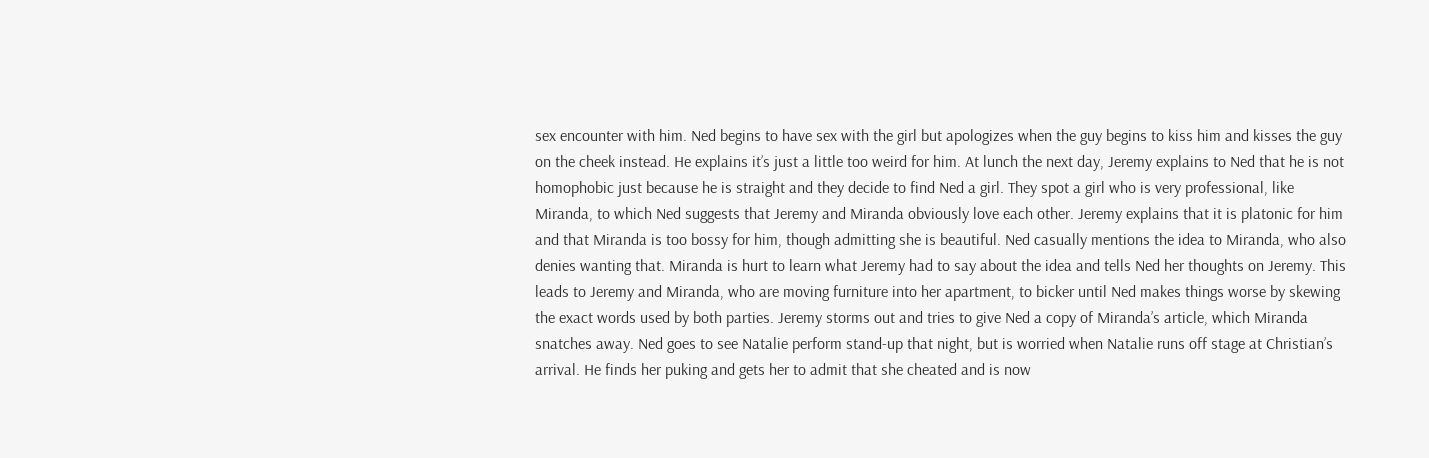sex encounter with him. Ned begins to have sex with the girl but apologizes when the guy begins to kiss him and kisses the guy on the cheek instead. He explains it’s just a little too weird for him. At lunch the next day, Jeremy explains to Ned that he is not homophobic just because he is straight and they decide to find Ned a girl. They spot a girl who is very professional, like Miranda, to which Ned suggests that Jeremy and Miranda obviously love each other. Jeremy explains that it is platonic for him and that Miranda is too bossy for him, though admitting she is beautiful. Ned casually mentions the idea to Miranda, who also denies wanting that. Miranda is hurt to learn what Jeremy had to say about the idea and tells Ned her thoughts on Jeremy. This leads to Jeremy and Miranda, who are moving furniture into her apartment, to bicker until Ned makes things worse by skewing the exact words used by both parties. Jeremy storms out and tries to give Ned a copy of Miranda’s article, which Miranda snatches away. Ned goes to see Natalie perform stand-up that night, but is worried when Natalie runs off stage at Christian’s arrival. He finds her puking and gets her to admit that she cheated and is now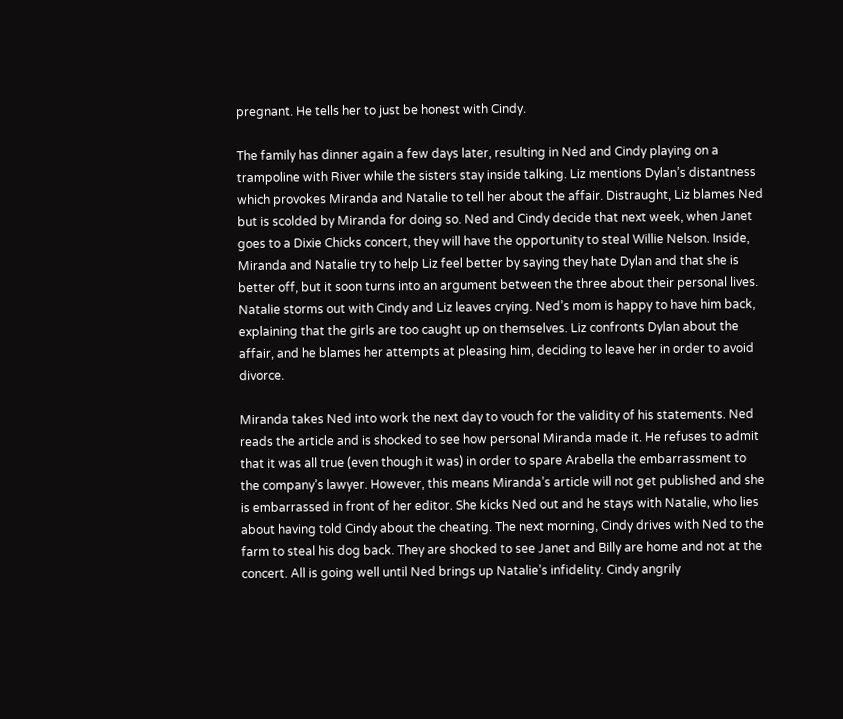pregnant. He tells her to just be honest with Cindy.

The family has dinner again a few days later, resulting in Ned and Cindy playing on a trampoline with River while the sisters stay inside talking. Liz mentions Dylan’s distantness which provokes Miranda and Natalie to tell her about the affair. Distraught, Liz blames Ned but is scolded by Miranda for doing so. Ned and Cindy decide that next week, when Janet goes to a Dixie Chicks concert, they will have the opportunity to steal Willie Nelson. Inside, Miranda and Natalie try to help Liz feel better by saying they hate Dylan and that she is better off, but it soon turns into an argument between the three about their personal lives. Natalie storms out with Cindy and Liz leaves crying. Ned’s mom is happy to have him back, explaining that the girls are too caught up on themselves. Liz confronts Dylan about the affair, and he blames her attempts at pleasing him, deciding to leave her in order to avoid divorce.

Miranda takes Ned into work the next day to vouch for the validity of his statements. Ned reads the article and is shocked to see how personal Miranda made it. He refuses to admit that it was all true (even though it was) in order to spare Arabella the embarrassment to the company’s lawyer. However, this means Miranda’s article will not get published and she is embarrassed in front of her editor. She kicks Ned out and he stays with Natalie, who lies about having told Cindy about the cheating. The next morning, Cindy drives with Ned to the farm to steal his dog back. They are shocked to see Janet and Billy are home and not at the concert. All is going well until Ned brings up Natalie’s infidelity. Cindy angrily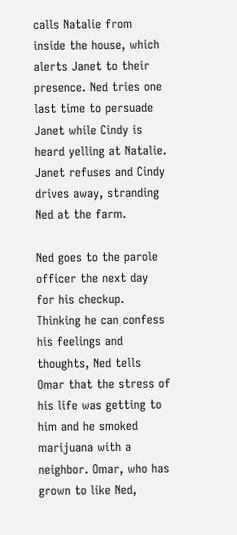calls Natalie from inside the house, which alerts Janet to their presence. Ned tries one last time to persuade Janet while Cindy is heard yelling at Natalie. Janet refuses and Cindy drives away, stranding Ned at the farm.

Ned goes to the parole officer the next day for his checkup. Thinking he can confess his feelings and thoughts, Ned tells Omar that the stress of his life was getting to him and he smoked marijuana with a neighbor. Omar, who has grown to like Ned,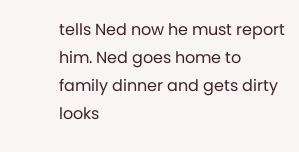tells Ned now he must report him. Ned goes home to family dinner and gets dirty looks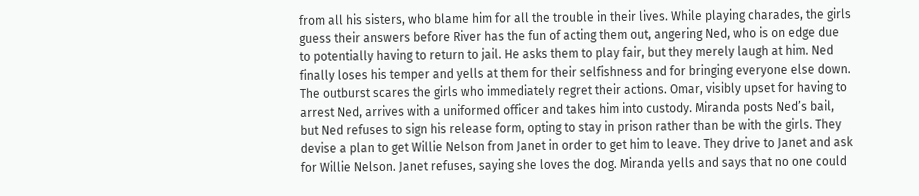from all his sisters, who blame him for all the trouble in their lives. While playing charades, the girls guess their answers before River has the fun of acting them out, angering Ned, who is on edge due to potentially having to return to jail. He asks them to play fair, but they merely laugh at him. Ned finally loses his temper and yells at them for their selfishness and for bringing everyone else down. The outburst scares the girls who immediately regret their actions. Omar, visibly upset for having to arrest Ned, arrives with a uniformed officer and takes him into custody. Miranda posts Ned’s bail, but Ned refuses to sign his release form, opting to stay in prison rather than be with the girls. They devise a plan to get Willie Nelson from Janet in order to get him to leave. They drive to Janet and ask for Willie Nelson. Janet refuses, saying she loves the dog. Miranda yells and says that no one could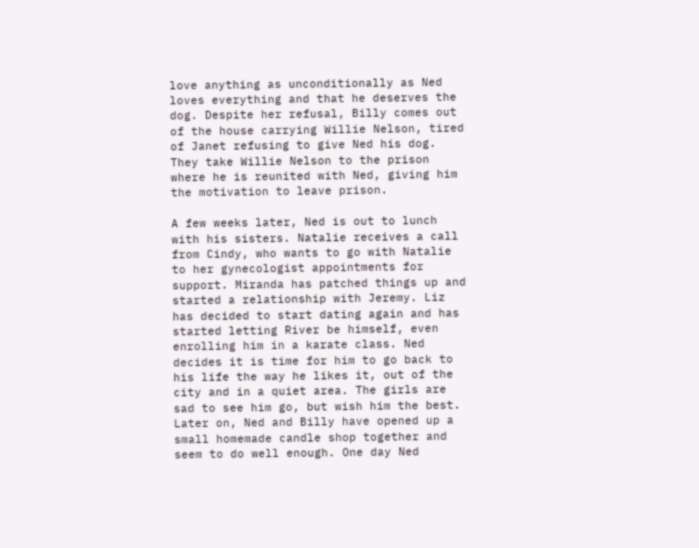love anything as unconditionally as Ned loves everything and that he deserves the dog. Despite her refusal, Billy comes out of the house carrying Willie Nelson, tired of Janet refusing to give Ned his dog. They take Willie Nelson to the prison where he is reunited with Ned, giving him the motivation to leave prison.

A few weeks later, Ned is out to lunch with his sisters. Natalie receives a call from Cindy, who wants to go with Natalie to her gynecologist appointments for support. Miranda has patched things up and started a relationship with Jeremy. Liz has decided to start dating again and has started letting River be himself, even enrolling him in a karate class. Ned decides it is time for him to go back to his life the way he likes it, out of the city and in a quiet area. The girls are sad to see him go, but wish him the best. Later on, Ned and Billy have opened up a small homemade candle shop together and seem to do well enough. One day Ned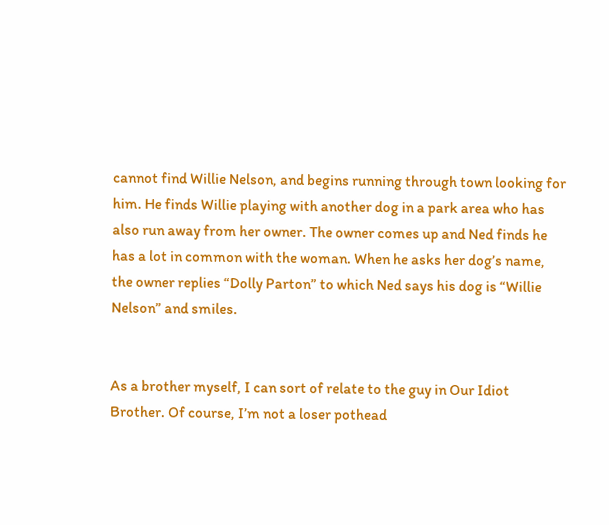cannot find Willie Nelson, and begins running through town looking for him. He finds Willie playing with another dog in a park area who has also run away from her owner. The owner comes up and Ned finds he has a lot in common with the woman. When he asks her dog’s name, the owner replies “Dolly Parton” to which Ned says his dog is “Willie Nelson” and smiles.


As a brother myself, I can sort of relate to the guy in Our Idiot Brother. Of course, I’m not a loser pothead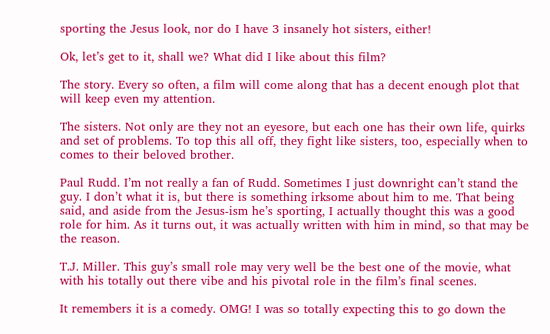sporting the Jesus look, nor do I have 3 insanely hot sisters, either!

Ok, let’s get to it, shall we? What did I like about this film?

The story. Every so often, a film will come along that has a decent enough plot that will keep even my attention.

The sisters. Not only are they not an eyesore, but each one has their own life, quirks and set of problems. To top this all off, they fight like sisters, too, especially when to comes to their beloved brother.

Paul Rudd. I’m not really a fan of Rudd. Sometimes I just downright can’t stand the guy. I don’t what it is, but there is something irksome about him to me. That being said, and aside from the Jesus-ism he’s sporting, I actually thought this was a good role for him. As it turns out, it was actually written with him in mind, so that may be the reason.

T.J. Miller. This guy’s small role may very well be the best one of the movie, what with his totally out there vibe and his pivotal role in the film’s final scenes.

It remembers it is a comedy. OMG! I was so totally expecting this to go down the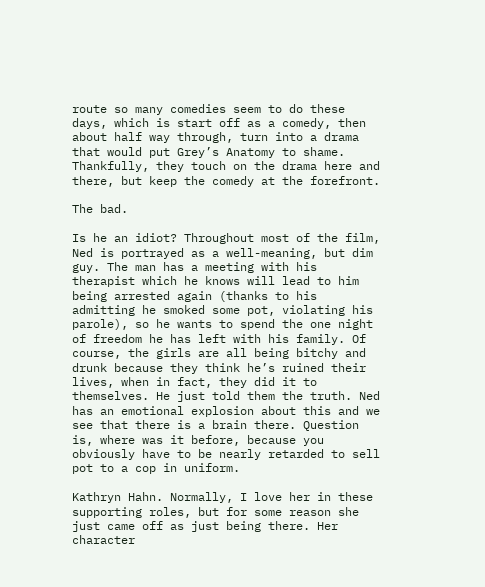route so many comedies seem to do these days, which is start off as a comedy, then about half way through, turn into a drama that would put Grey’s Anatomy to shame. Thankfully, they touch on the drama here and there, but keep the comedy at the forefront.

The bad.

Is he an idiot? Throughout most of the film, Ned is portrayed as a well-meaning, but dim guy. The man has a meeting with his therapist which he knows will lead to him being arrested again (thanks to his admitting he smoked some pot, violating his parole), so he wants to spend the one night of freedom he has left with his family. Of course, the girls are all being bitchy and drunk because they think he’s ruined their lives, when in fact, they did it to themselves. He just told them the truth. Ned has an emotional explosion about this and we see that there is a brain there. Question is, where was it before, because you obviously have to be nearly retarded to sell pot to a cop in uniform.

Kathryn Hahn. Normally, I love her in these supporting roles, but for some reason she just came off as just being there. Her character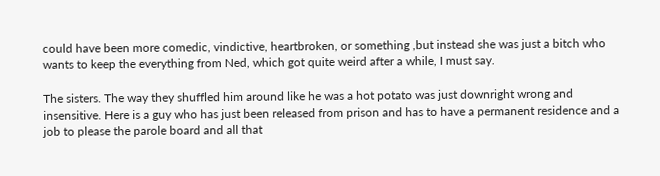could have been more comedic, vindictive, heartbroken, or something ,but instead she was just a bitch who wants to keep the everything from Ned, which got quite weird after a while, I must say.

The sisters. The way they shuffled him around like he was a hot potato was just downright wrong and insensitive. Here is a guy who has just been released from prison and has to have a permanent residence and a job to please the parole board and all that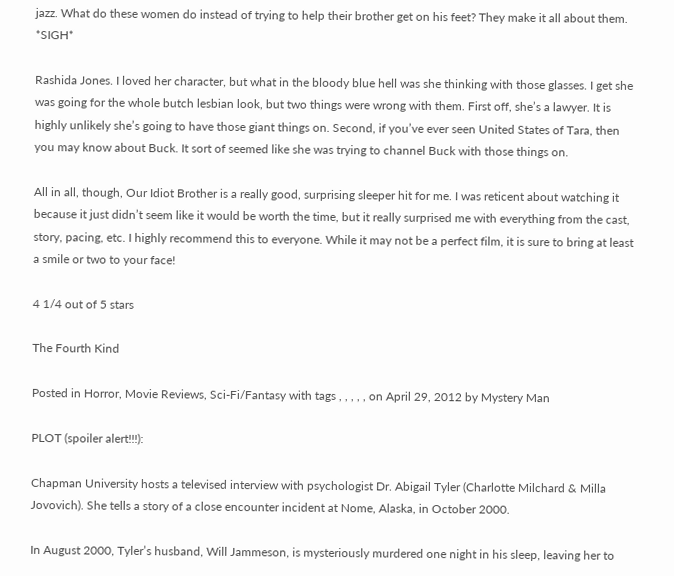jazz. What do these women do instead of trying to help their brother get on his feet? They make it all about them. *SIGH*

Rashida Jones. I loved her character, but what in the bloody blue hell was she thinking with those glasses. I get she was going for the whole butch lesbian look, but two things were wrong with them. First off, she’s a lawyer. It is highly unlikely she’s going to have those giant things on. Second, if you’ve ever seen United States of Tara, then you may know about Buck. It sort of seemed like she was trying to channel Buck with those things on.

All in all, though, Our Idiot Brother is a really good, surprising sleeper hit for me. I was reticent about watching it because it just didn’t seem like it would be worth the time, but it really surprised me with everything from the cast, story, pacing, etc. I highly recommend this to everyone. While it may not be a perfect film, it is sure to bring at least a smile or two to your face!

4 1/4 out of 5 stars

The Fourth Kind

Posted in Horror, Movie Reviews, Sci-Fi/Fantasy with tags , , , , , on April 29, 2012 by Mystery Man

PLOT (spoiler alert!!!):

Chapman University hosts a televised interview with psychologist Dr. Abigail Tyler (Charlotte Milchard & Milla Jovovich). She tells a story of a close encounter incident at Nome, Alaska, in October 2000.

In August 2000, Tyler’s husband, Will Jammeson, is mysteriously murdered one night in his sleep, leaving her to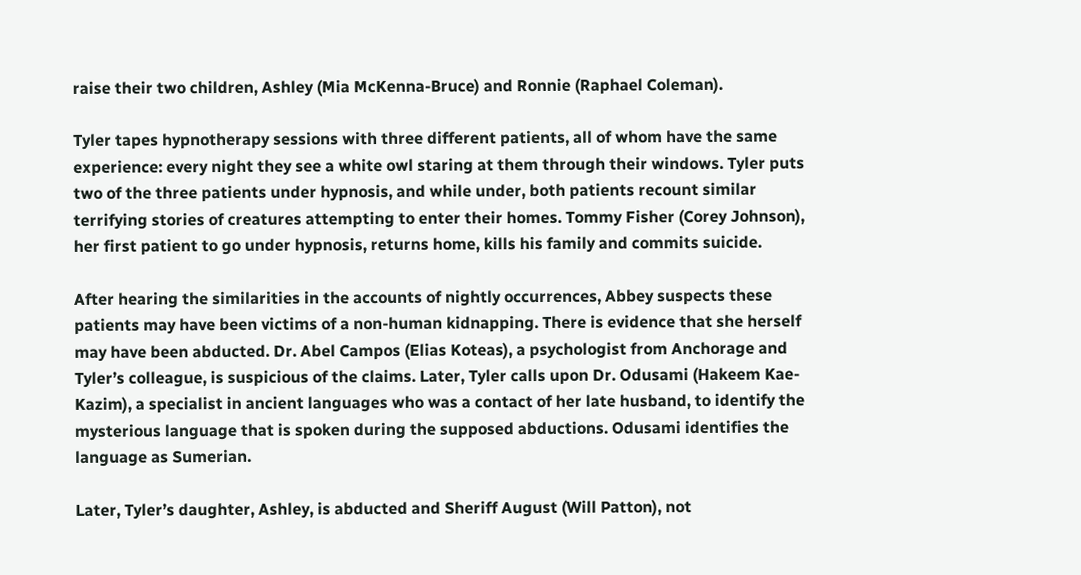raise their two children, Ashley (Mia McKenna-Bruce) and Ronnie (Raphael Coleman).

Tyler tapes hypnotherapy sessions with three different patients, all of whom have the same experience: every night they see a white owl staring at them through their windows. Tyler puts two of the three patients under hypnosis, and while under, both patients recount similar terrifying stories of creatures attempting to enter their homes. Tommy Fisher (Corey Johnson), her first patient to go under hypnosis, returns home, kills his family and commits suicide.

After hearing the similarities in the accounts of nightly occurrences, Abbey suspects these patients may have been victims of a non-human kidnapping. There is evidence that she herself may have been abducted. Dr. Abel Campos (Elias Koteas), a psychologist from Anchorage and Tyler’s colleague, is suspicious of the claims. Later, Tyler calls upon Dr. Odusami (Hakeem Kae-Kazim), a specialist in ancient languages who was a contact of her late husband, to identify the mysterious language that is spoken during the supposed abductions. Odusami identifies the language as Sumerian.

Later, Tyler’s daughter, Ashley, is abducted and Sheriff August (Will Patton), not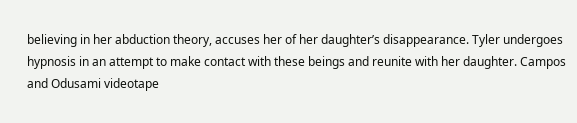believing in her abduction theory, accuses her of her daughter’s disappearance. Tyler undergoes hypnosis in an attempt to make contact with these beings and reunite with her daughter. Campos and Odusami videotape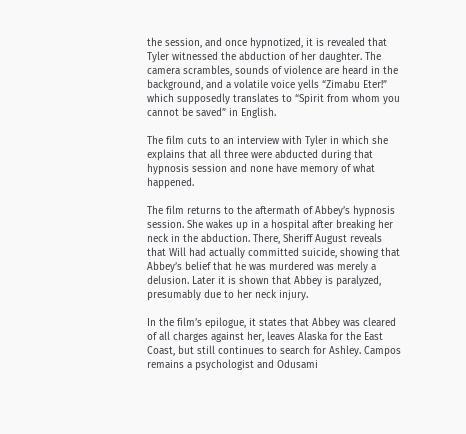the session, and once hypnotized, it is revealed that Tyler witnessed the abduction of her daughter. The camera scrambles, sounds of violence are heard in the background, and a volatile voice yells “Zimabu Eter!” which supposedly translates to “Spirit from whom you cannot be saved” in English.

The film cuts to an interview with Tyler in which she explains that all three were abducted during that hypnosis session and none have memory of what happened.

The film returns to the aftermath of Abbey’s hypnosis session. She wakes up in a hospital after breaking her neck in the abduction. There, Sheriff August reveals that Will had actually committed suicide, showing that Abbey’s belief that he was murdered was merely a delusion. Later it is shown that Abbey is paralyzed, presumably due to her neck injury.

In the film’s epilogue, it states that Abbey was cleared of all charges against her, leaves Alaska for the East Coast, but still continues to search for Ashley. Campos remains a psychologist and Odusami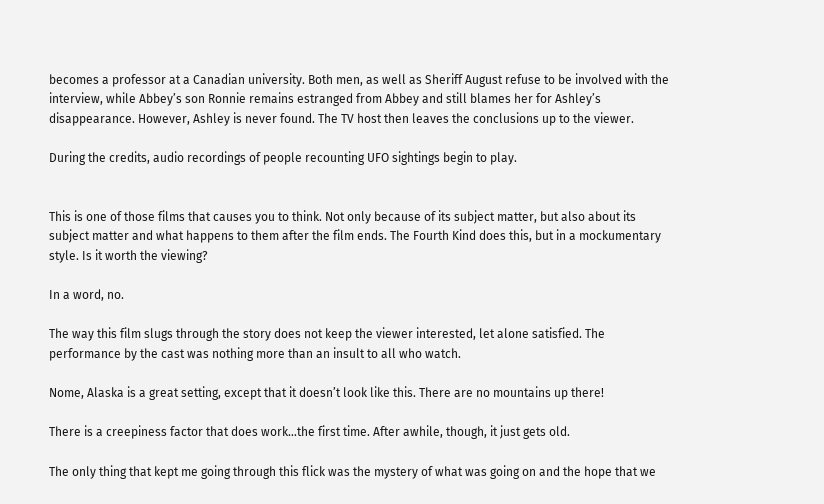becomes a professor at a Canadian university. Both men, as well as Sheriff August refuse to be involved with the interview, while Abbey’s son Ronnie remains estranged from Abbey and still blames her for Ashley’s disappearance. However, Ashley is never found. The TV host then leaves the conclusions up to the viewer.

During the credits, audio recordings of people recounting UFO sightings begin to play.


This is one of those films that causes you to think. Not only because of its subject matter, but also about its subject matter and what happens to them after the film ends. The Fourth Kind does this, but in a mockumentary style. Is it worth the viewing?

In a word, no.

The way this film slugs through the story does not keep the viewer interested, let alone satisfied. The performance by the cast was nothing more than an insult to all who watch.

Nome, Alaska is a great setting, except that it doesn’t look like this. There are no mountains up there!

There is a creepiness factor that does work…the first time. After awhile, though, it just gets old.

The only thing that kept me going through this flick was the mystery of what was going on and the hope that we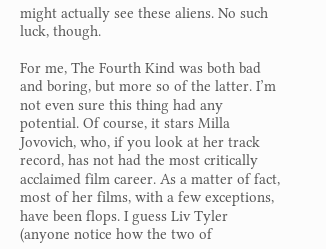might actually see these aliens. No such luck, though.

For me, The Fourth Kind was both bad and boring, but more so of the latter. I’m not even sure this thing had any potential. Of course, it stars Milla Jovovich, who, if you look at her track record, has not had the most critically acclaimed film career. As a matter of fact, most of her films, with a few exceptions, have been flops. I guess Liv Tyler (anyone notice how the two of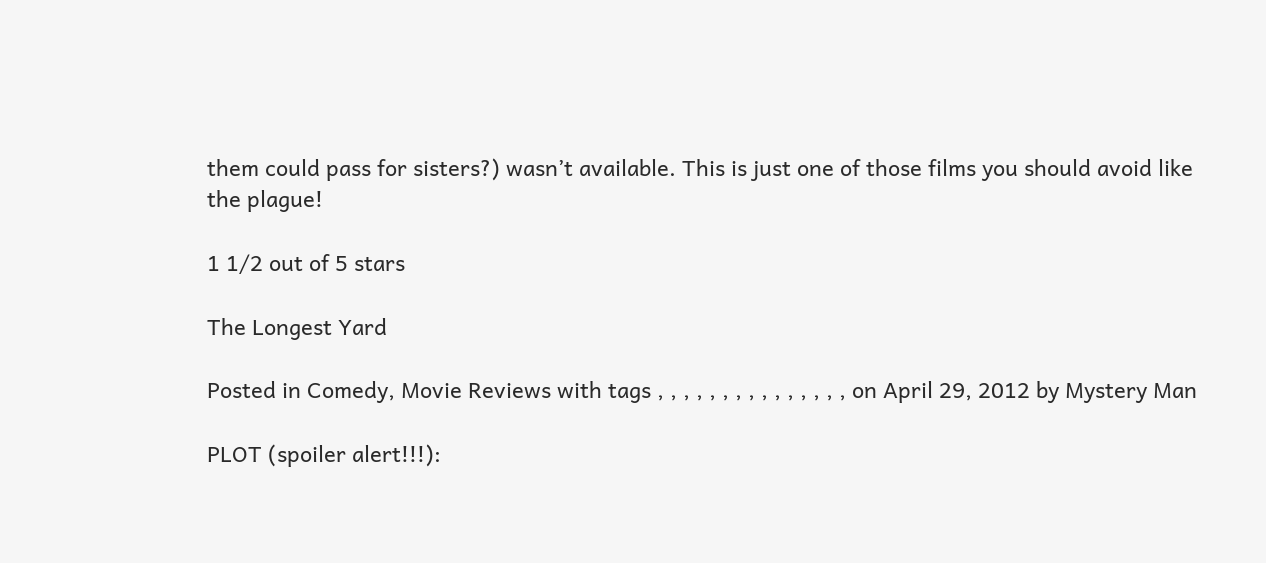them could pass for sisters?) wasn’t available. This is just one of those films you should avoid like the plague!

1 1/2 out of 5 stars

The Longest Yard

Posted in Comedy, Movie Reviews with tags , , , , , , , , , , , , , , , on April 29, 2012 by Mystery Man

PLOT (spoiler alert!!!):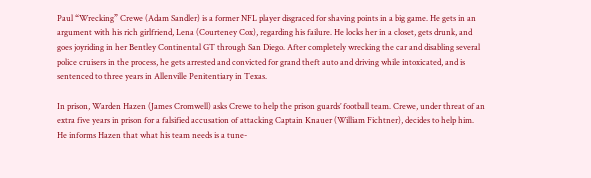Paul “Wrecking” Crewe (Adam Sandler) is a former NFL player disgraced for shaving points in a big game. He gets in an argument with his rich girlfriend, Lena (Courteney Cox), regarding his failure. He locks her in a closet, gets drunk, and goes joyriding in her Bentley Continental GT through San Diego. After completely wrecking the car and disabling several police cruisers in the process, he gets arrested and convicted for grand theft auto and driving while intoxicated, and is sentenced to three years in Allenville Penitentiary in Texas.

In prison, Warden Hazen (James Cromwell) asks Crewe to help the prison guards’ football team. Crewe, under threat of an extra five years in prison for a falsified accusation of attacking Captain Knauer (William Fichtner), decides to help him. He informs Hazen that what his team needs is a tune-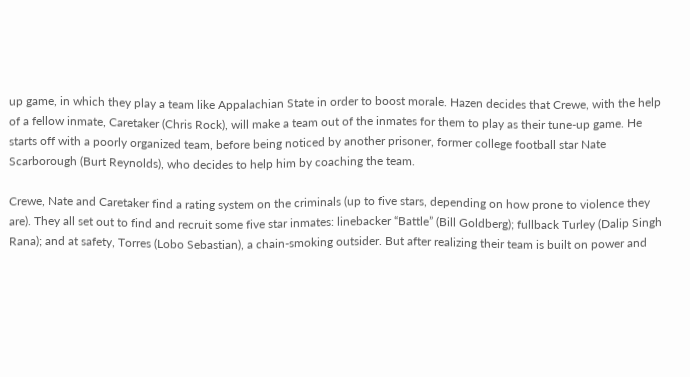up game, in which they play a team like Appalachian State in order to boost morale. Hazen decides that Crewe, with the help of a fellow inmate, Caretaker (Chris Rock), will make a team out of the inmates for them to play as their tune-up game. He starts off with a poorly organized team, before being noticed by another prisoner, former college football star Nate Scarborough (Burt Reynolds), who decides to help him by coaching the team.

Crewe, Nate and Caretaker find a rating system on the criminals (up to five stars, depending on how prone to violence they are). They all set out to find and recruit some five star inmates: linebacker “Battle” (Bill Goldberg); fullback Turley (Dalip Singh Rana); and at safety, Torres (Lobo Sebastian), a chain-smoking outsider. But after realizing their team is built on power and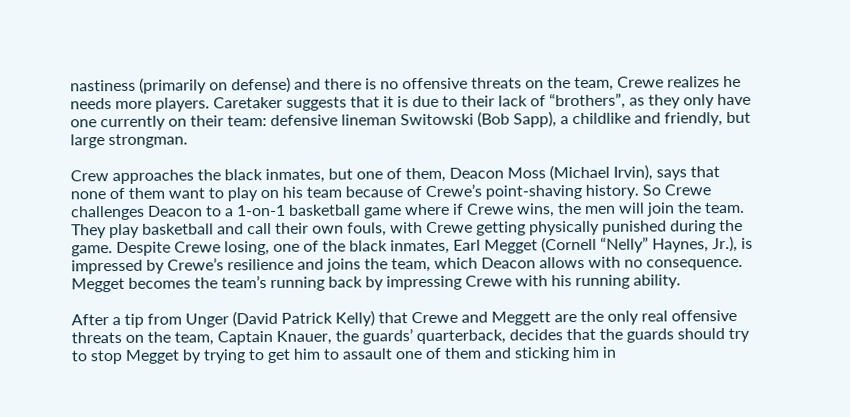nastiness (primarily on defense) and there is no offensive threats on the team, Crewe realizes he needs more players. Caretaker suggests that it is due to their lack of “brothers”, as they only have one currently on their team: defensive lineman Switowski (Bob Sapp), a childlike and friendly, but large strongman.

Crew approaches the black inmates, but one of them, Deacon Moss (Michael Irvin), says that none of them want to play on his team because of Crewe’s point-shaving history. So Crewe challenges Deacon to a 1-on-1 basketball game where if Crewe wins, the men will join the team. They play basketball and call their own fouls, with Crewe getting physically punished during the game. Despite Crewe losing, one of the black inmates, Earl Megget (Cornell “Nelly” Haynes, Jr.), is impressed by Crewe’s resilience and joins the team, which Deacon allows with no consequence. Megget becomes the team’s running back by impressing Crewe with his running ability.

After a tip from Unger (David Patrick Kelly) that Crewe and Meggett are the only real offensive threats on the team, Captain Knauer, the guards’ quarterback, decides that the guards should try to stop Megget by trying to get him to assault one of them and sticking him in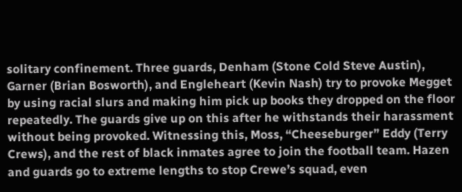solitary confinement. Three guards, Denham (Stone Cold Steve Austin), Garner (Brian Bosworth), and Engleheart (Kevin Nash) try to provoke Megget by using racial slurs and making him pick up books they dropped on the floor repeatedly. The guards give up on this after he withstands their harassment without being provoked. Witnessing this, Moss, “Cheeseburger” Eddy (Terry Crews), and the rest of black inmates agree to join the football team. Hazen and guards go to extreme lengths to stop Crewe’s squad, even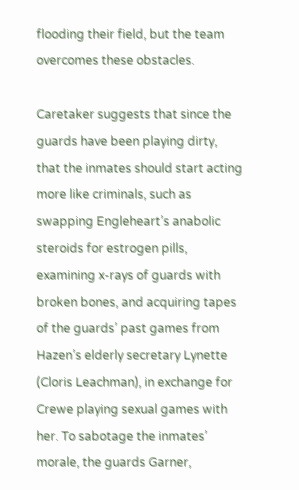flooding their field, but the team overcomes these obstacles.

Caretaker suggests that since the guards have been playing dirty, that the inmates should start acting more like criminals, such as swapping Engleheart’s anabolic steroids for estrogen pills, examining x-rays of guards with broken bones, and acquiring tapes of the guards’ past games from Hazen’s elderly secretary Lynette (Cloris Leachman), in exchange for Crewe playing sexual games with her. To sabotage the inmates’ morale, the guards Garner,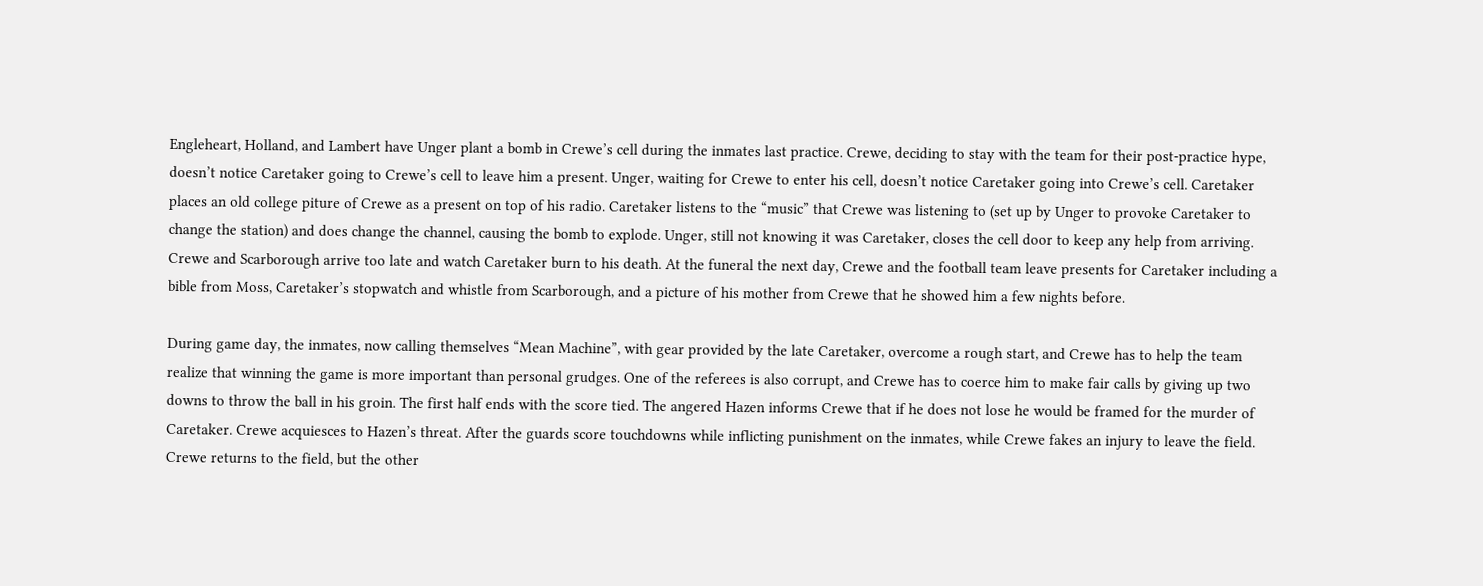Engleheart, Holland, and Lambert have Unger plant a bomb in Crewe’s cell during the inmates last practice. Crewe, deciding to stay with the team for their post-practice hype, doesn’t notice Caretaker going to Crewe’s cell to leave him a present. Unger, waiting for Crewe to enter his cell, doesn’t notice Caretaker going into Crewe’s cell. Caretaker places an old college piture of Crewe as a present on top of his radio. Caretaker listens to the “music” that Crewe was listening to (set up by Unger to provoke Caretaker to change the station) and does change the channel, causing the bomb to explode. Unger, still not knowing it was Caretaker, closes the cell door to keep any help from arriving. Crewe and Scarborough arrive too late and watch Caretaker burn to his death. At the funeral the next day, Crewe and the football team leave presents for Caretaker including a bible from Moss, Caretaker’s stopwatch and whistle from Scarborough, and a picture of his mother from Crewe that he showed him a few nights before.

During game day, the inmates, now calling themselves “Mean Machine”, with gear provided by the late Caretaker, overcome a rough start, and Crewe has to help the team realize that winning the game is more important than personal grudges. One of the referees is also corrupt, and Crewe has to coerce him to make fair calls by giving up two downs to throw the ball in his groin. The first half ends with the score tied. The angered Hazen informs Crewe that if he does not lose he would be framed for the murder of Caretaker. Crewe acquiesces to Hazen’s threat. After the guards score touchdowns while inflicting punishment on the inmates, while Crewe fakes an injury to leave the field. Crewe returns to the field, but the other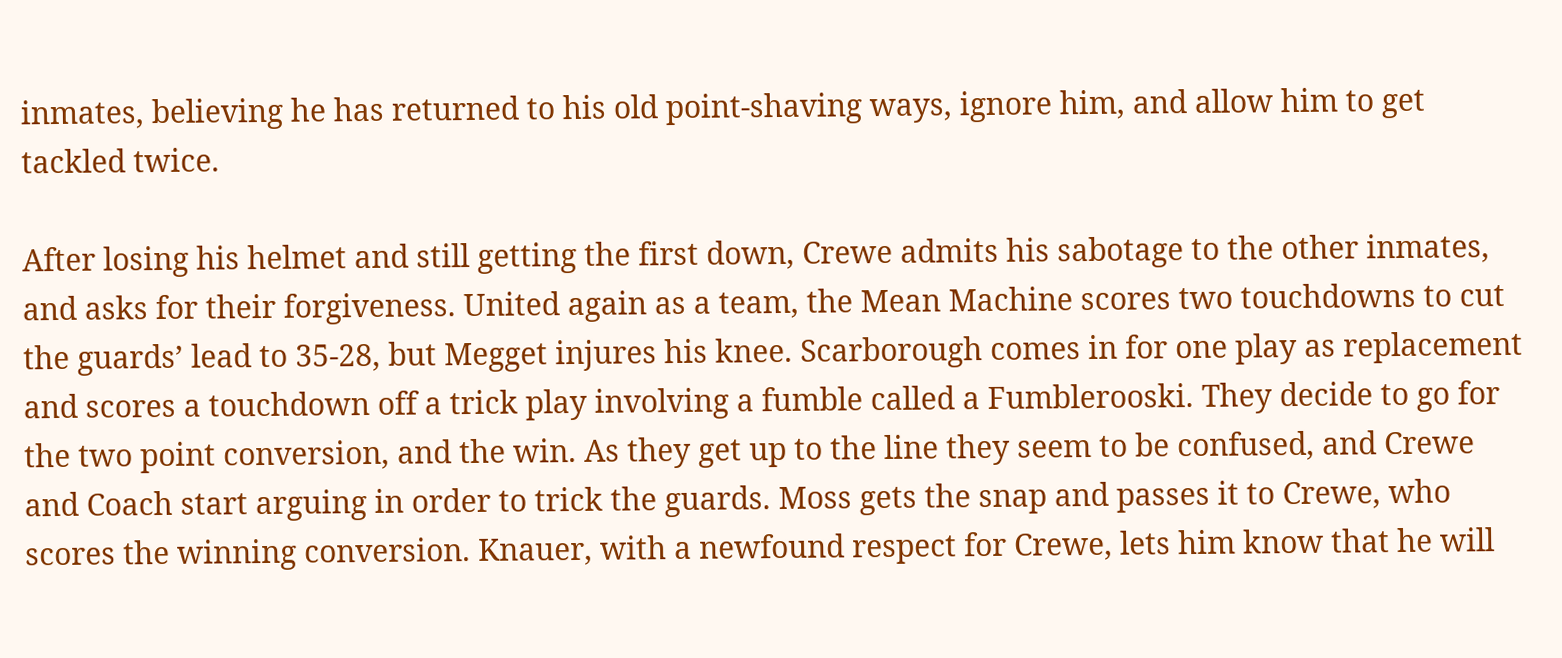inmates, believing he has returned to his old point-shaving ways, ignore him, and allow him to get tackled twice.

After losing his helmet and still getting the first down, Crewe admits his sabotage to the other inmates, and asks for their forgiveness. United again as a team, the Mean Machine scores two touchdowns to cut the guards’ lead to 35-28, but Megget injures his knee. Scarborough comes in for one play as replacement and scores a touchdown off a trick play involving a fumble called a Fumblerooski. They decide to go for the two point conversion, and the win. As they get up to the line they seem to be confused, and Crewe and Coach start arguing in order to trick the guards. Moss gets the snap and passes it to Crewe, who scores the winning conversion. Knauer, with a newfound respect for Crewe, lets him know that he will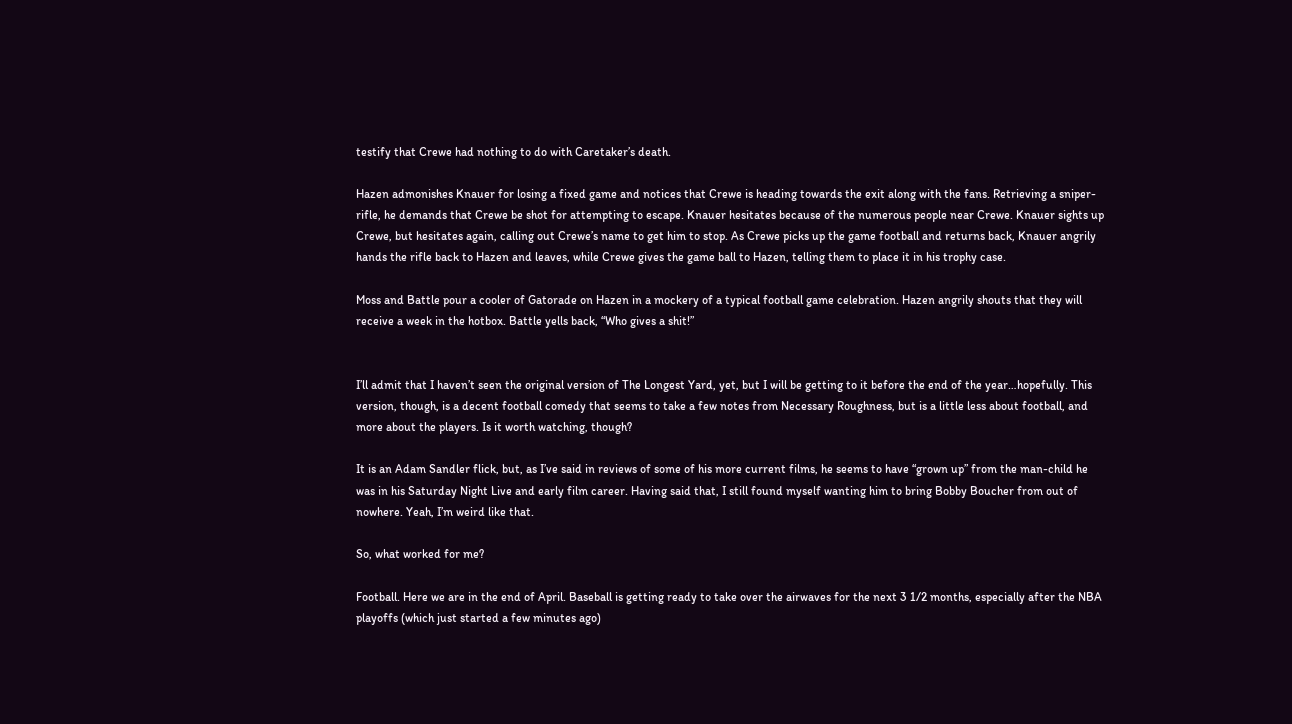testify that Crewe had nothing to do with Caretaker’s death.

Hazen admonishes Knauer for losing a fixed game and notices that Crewe is heading towards the exit along with the fans. Retrieving a sniper-rifle, he demands that Crewe be shot for attempting to escape. Knauer hesitates because of the numerous people near Crewe. Knauer sights up Crewe, but hesitates again, calling out Crewe’s name to get him to stop. As Crewe picks up the game football and returns back, Knauer angrily hands the rifle back to Hazen and leaves, while Crewe gives the game ball to Hazen, telling them to place it in his trophy case.

Moss and Battle pour a cooler of Gatorade on Hazen in a mockery of a typical football game celebration. Hazen angrily shouts that they will receive a week in the hotbox. Battle yells back, “Who gives a shit!”


I’ll admit that I haven’t seen the original version of The Longest Yard, yet, but I will be getting to it before the end of the year…hopefully. This version, though, is a decent football comedy that seems to take a few notes from Necessary Roughness, but is a little less about football, and more about the players. Is it worth watching, though?

It is an Adam Sandler flick, but, as I’ve said in reviews of some of his more current films, he seems to have “grown up” from the man-child he was in his Saturday Night Live and early film career. Having said that, I still found myself wanting him to bring Bobby Boucher from out of nowhere. Yeah, I’m weird like that.

So, what worked for me?

Football. Here we are in the end of April. Baseball is getting ready to take over the airwaves for the next 3 1/2 months, especially after the NBA playoffs (which just started a few minutes ago)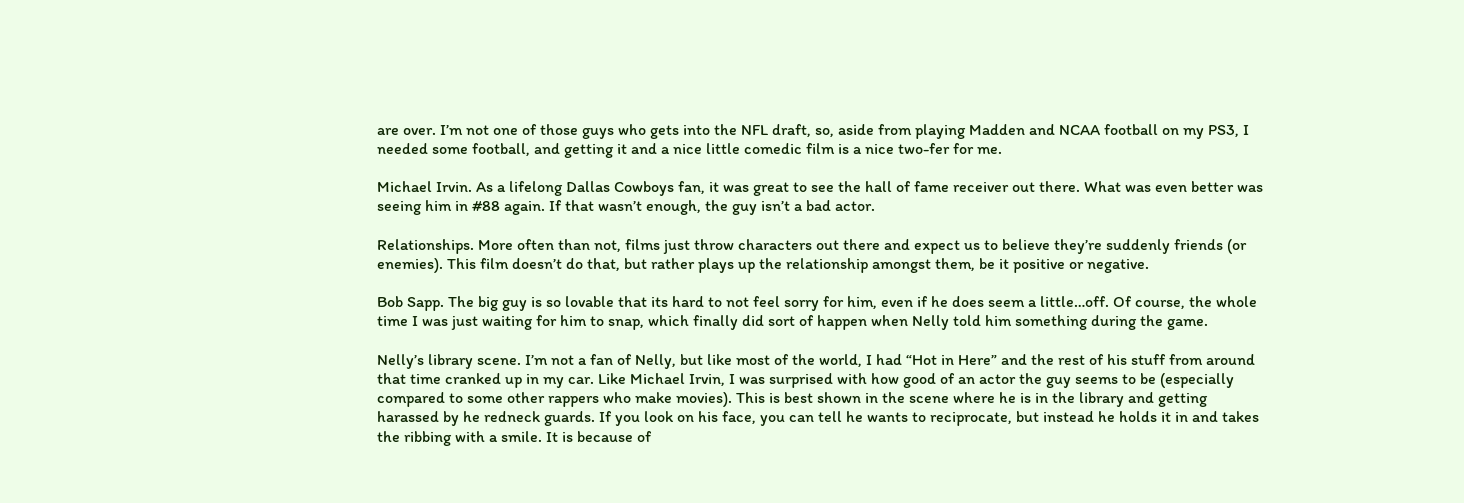are over. I’m not one of those guys who gets into the NFL draft, so, aside from playing Madden and NCAA football on my PS3, I needed some football, and getting it and a nice little comedic film is a nice two-fer for me.

Michael Irvin. As a lifelong Dallas Cowboys fan, it was great to see the hall of fame receiver out there. What was even better was seeing him in #88 again. If that wasn’t enough, the guy isn’t a bad actor.

Relationships. More often than not, films just throw characters out there and expect us to believe they’re suddenly friends (or enemies). This film doesn’t do that, but rather plays up the relationship amongst them, be it positive or negative.

Bob Sapp. The big guy is so lovable that its hard to not feel sorry for him, even if he does seem a little…off. Of course, the whole time I was just waiting for him to snap, which finally did sort of happen when Nelly told him something during the game.

Nelly’s library scene. I’m not a fan of Nelly, but like most of the world, I had “Hot in Here” and the rest of his stuff from around that time cranked up in my car. Like Michael Irvin, I was surprised with how good of an actor the guy seems to be (especially compared to some other rappers who make movies). This is best shown in the scene where he is in the library and getting harassed by he redneck guards. If you look on his face, you can tell he wants to reciprocate, but instead he holds it in and takes the ribbing with a smile. It is because of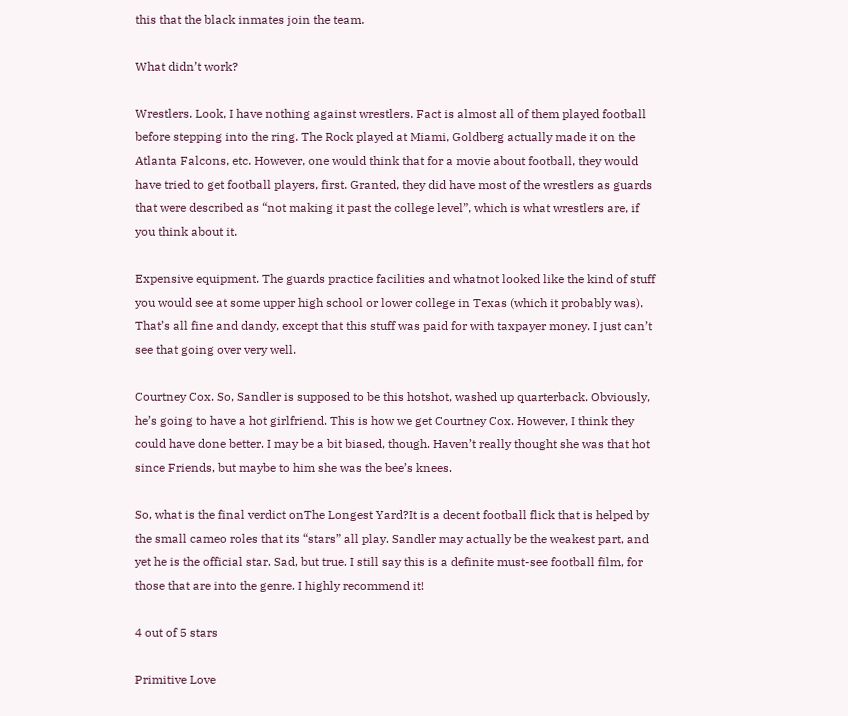this that the black inmates join the team.

What didn’t work?

Wrestlers. Look, I have nothing against wrestlers. Fact is almost all of them played football before stepping into the ring. The Rock played at Miami, Goldberg actually made it on the Atlanta Falcons, etc. However, one would think that for a movie about football, they would have tried to get football players, first. Granted, they did have most of the wrestlers as guards that were described as “not making it past the college level”, which is what wrestlers are, if you think about it.

Expensive equipment. The guards practice facilities and whatnot looked like the kind of stuff you would see at some upper high school or lower college in Texas (which it probably was). That’s all fine and dandy, except that this stuff was paid for with taxpayer money. I just can’t see that going over very well.

Courtney Cox. So, Sandler is supposed to be this hotshot, washed up quarterback. Obviously, he’s going to have a hot girlfriend. This is how we get Courtney Cox. However, I think they could have done better. I may be a bit biased, though. Haven’t really thought she was that hot since Friends, but maybe to him she was the bee’s knees.

So, what is the final verdict onThe Longest Yard?It is a decent football flick that is helped by the small cameo roles that its “stars” all play. Sandler may actually be the weakest part, and yet he is the official star. Sad, but true. I still say this is a definite must-see football film, for those that are into the genre. I highly recommend it!

4 out of 5 stars

Primitive Love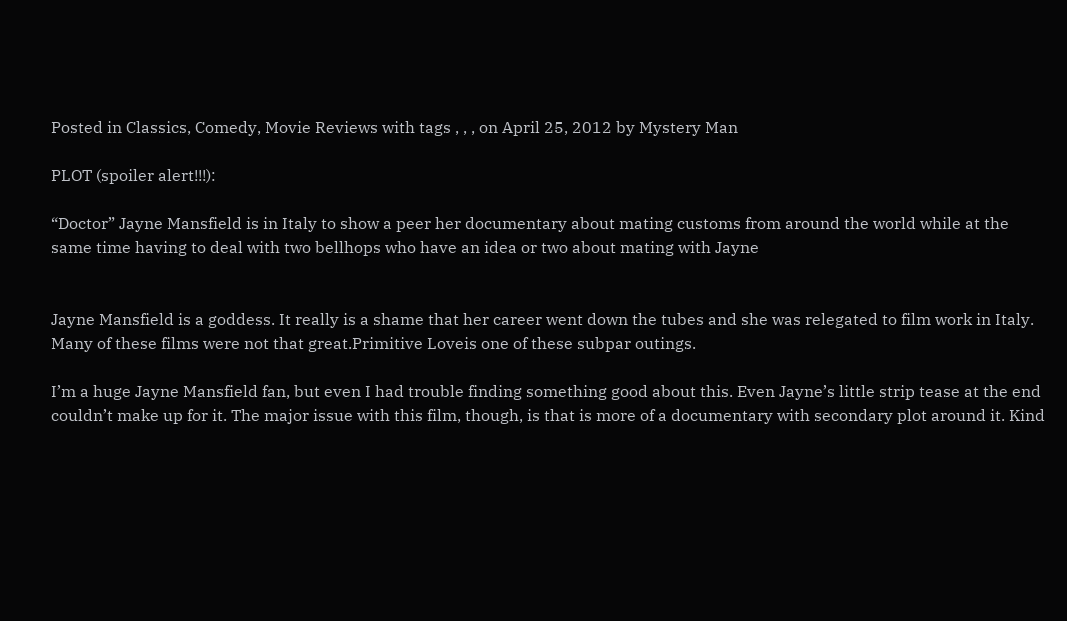Posted in Classics, Comedy, Movie Reviews with tags , , , on April 25, 2012 by Mystery Man

PLOT (spoiler alert!!!):

“Doctor” Jayne Mansfield is in Italy to show a peer her documentary about mating customs from around the world while at the same time having to deal with two bellhops who have an idea or two about mating with Jayne


Jayne Mansfield is a goddess. It really is a shame that her career went down the tubes and she was relegated to film work in Italy. Many of these films were not that great.Primitive Loveis one of these subpar outings.

I’m a huge Jayne Mansfield fan, but even I had trouble finding something good about this. Even Jayne’s little strip tease at the end couldn’t make up for it. The major issue with this film, though, is that is more of a documentary with secondary plot around it. Kind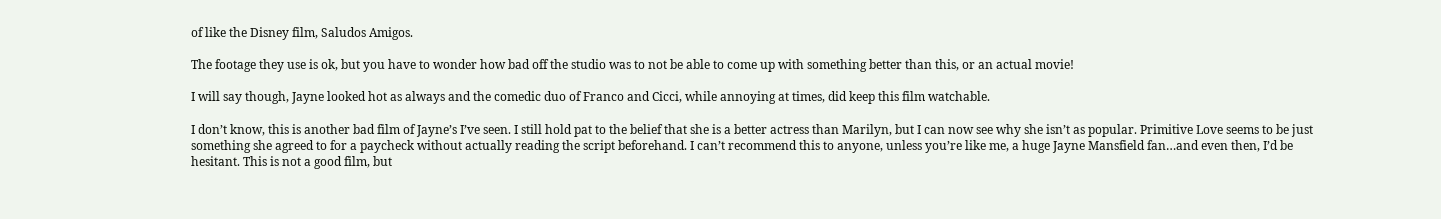of like the Disney film, Saludos Amigos.

The footage they use is ok, but you have to wonder how bad off the studio was to not be able to come up with something better than this, or an actual movie!

I will say though, Jayne looked hot as always and the comedic duo of Franco and Cicci, while annoying at times, did keep this film watchable.

I don’t know, this is another bad film of Jayne’s I’ve seen. I still hold pat to the belief that she is a better actress than Marilyn, but I can now see why she isn’t as popular. Primitive Love seems to be just something she agreed to for a paycheck without actually reading the script beforehand. I can’t recommend this to anyone, unless you’re like me, a huge Jayne Mansfield fan…and even then, I’d be hesitant. This is not a good film, but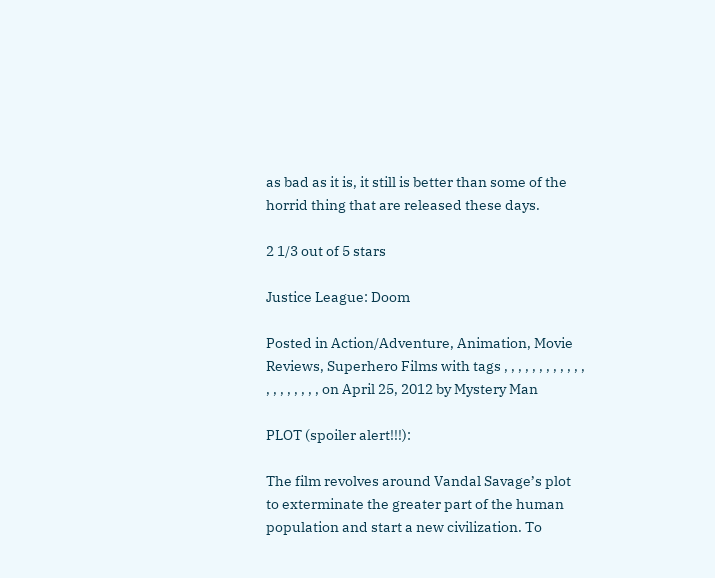as bad as it is, it still is better than some of the horrid thing that are released these days.

2 1/3 out of 5 stars

Justice League: Doom

Posted in Action/Adventure, Animation, Movie Reviews, Superhero Films with tags , , , , , , , , , , , , , , , , , , , , on April 25, 2012 by Mystery Man

PLOT (spoiler alert!!!):

The film revolves around Vandal Savage’s plot to exterminate the greater part of the human population and start a new civilization. To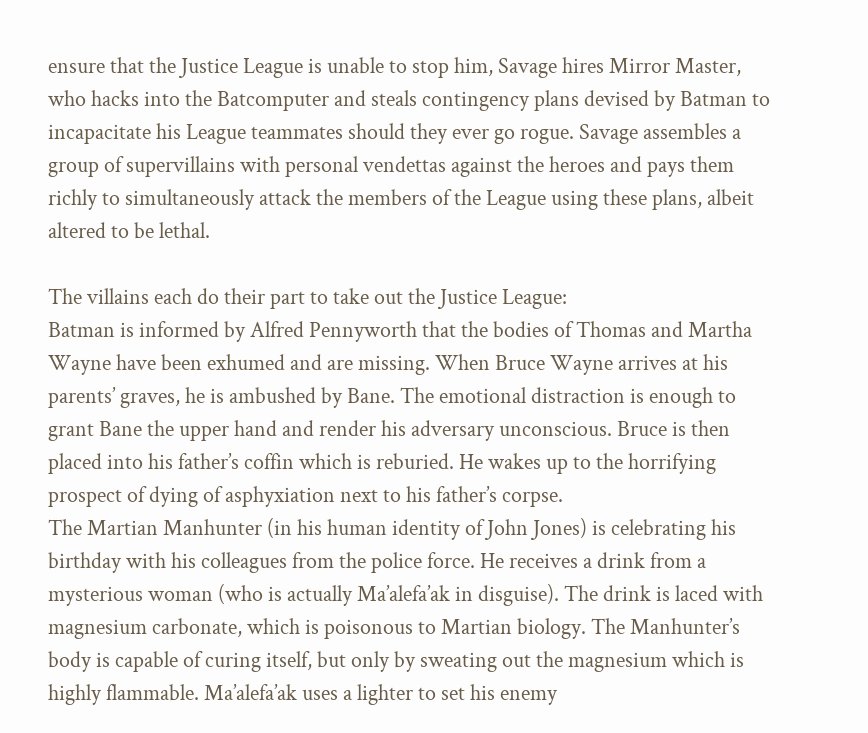ensure that the Justice League is unable to stop him, Savage hires Mirror Master, who hacks into the Batcomputer and steals contingency plans devised by Batman to incapacitate his League teammates should they ever go rogue. Savage assembles a group of supervillains with personal vendettas against the heroes and pays them richly to simultaneously attack the members of the League using these plans, albeit altered to be lethal.

The villains each do their part to take out the Justice League:
Batman is informed by Alfred Pennyworth that the bodies of Thomas and Martha Wayne have been exhumed and are missing. When Bruce Wayne arrives at his parents’ graves, he is ambushed by Bane. The emotional distraction is enough to grant Bane the upper hand and render his adversary unconscious. Bruce is then placed into his father’s coffin which is reburied. He wakes up to the horrifying prospect of dying of asphyxiation next to his father’s corpse.
The Martian Manhunter (in his human identity of John Jones) is celebrating his birthday with his colleagues from the police force. He receives a drink from a mysterious woman (who is actually Ma’alefa’ak in disguise). The drink is laced with magnesium carbonate, which is poisonous to Martian biology. The Manhunter’s body is capable of curing itself, but only by sweating out the magnesium which is highly flammable. Ma’alefa’ak uses a lighter to set his enemy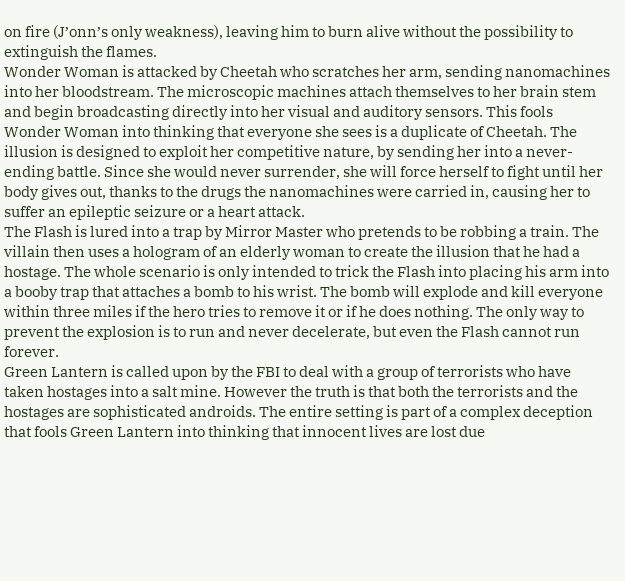on fire (J’onn’s only weakness), leaving him to burn alive without the possibility to extinguish the flames.
Wonder Woman is attacked by Cheetah who scratches her arm, sending nanomachines into her bloodstream. The microscopic machines attach themselves to her brain stem and begin broadcasting directly into her visual and auditory sensors. This fools Wonder Woman into thinking that everyone she sees is a duplicate of Cheetah. The illusion is designed to exploit her competitive nature, by sending her into a never-ending battle. Since she would never surrender, she will force herself to fight until her body gives out, thanks to the drugs the nanomachines were carried in, causing her to suffer an epileptic seizure or a heart attack.
The Flash is lured into a trap by Mirror Master who pretends to be robbing a train. The villain then uses a hologram of an elderly woman to create the illusion that he had a hostage. The whole scenario is only intended to trick the Flash into placing his arm into a booby trap that attaches a bomb to his wrist. The bomb will explode and kill everyone within three miles if the hero tries to remove it or if he does nothing. The only way to prevent the explosion is to run and never decelerate, but even the Flash cannot run forever.
Green Lantern is called upon by the FBI to deal with a group of terrorists who have taken hostages into a salt mine. However the truth is that both the terrorists and the hostages are sophisticated androids. The entire setting is part of a complex deception that fools Green Lantern into thinking that innocent lives are lost due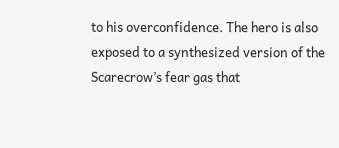to his overconfidence. The hero is also exposed to a synthesized version of the Scarecrow’s fear gas that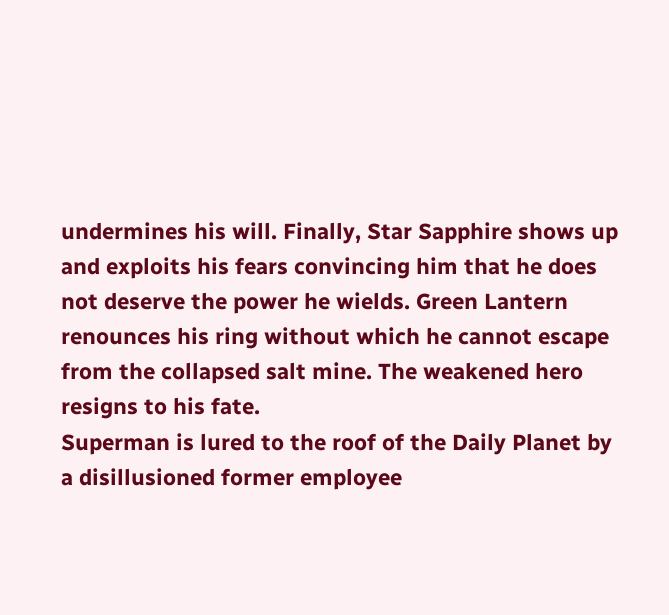undermines his will. Finally, Star Sapphire shows up and exploits his fears convincing him that he does not deserve the power he wields. Green Lantern renounces his ring without which he cannot escape from the collapsed salt mine. The weakened hero resigns to his fate.
Superman is lured to the roof of the Daily Planet by a disillusioned former employee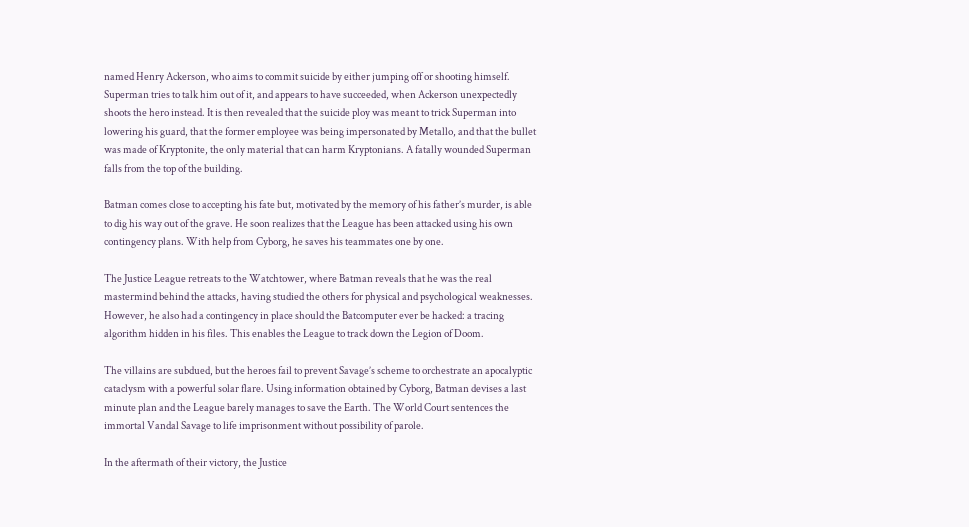named Henry Ackerson, who aims to commit suicide by either jumping off or shooting himself. Superman tries to talk him out of it, and appears to have succeeded, when Ackerson unexpectedly shoots the hero instead. It is then revealed that the suicide ploy was meant to trick Superman into lowering his guard, that the former employee was being impersonated by Metallo, and that the bullet was made of Kryptonite, the only material that can harm Kryptonians. A fatally wounded Superman falls from the top of the building.

Batman comes close to accepting his fate but, motivated by the memory of his father’s murder, is able to dig his way out of the grave. He soon realizes that the League has been attacked using his own contingency plans. With help from Cyborg, he saves his teammates one by one.

The Justice League retreats to the Watchtower, where Batman reveals that he was the real mastermind behind the attacks, having studied the others for physical and psychological weaknesses. However, he also had a contingency in place should the Batcomputer ever be hacked: a tracing algorithm hidden in his files. This enables the League to track down the Legion of Doom.

The villains are subdued, but the heroes fail to prevent Savage’s scheme to orchestrate an apocalyptic cataclysm with a powerful solar flare. Using information obtained by Cyborg, Batman devises a last minute plan and the League barely manages to save the Earth. The World Court sentences the immortal Vandal Savage to life imprisonment without possibility of parole.

In the aftermath of their victory, the Justice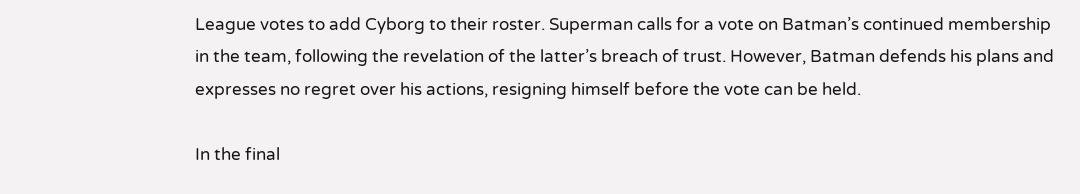League votes to add Cyborg to their roster. Superman calls for a vote on Batman’s continued membership in the team, following the revelation of the latter’s breach of trust. However, Batman defends his plans and expresses no regret over his actions, resigning himself before the vote can be held.

In the final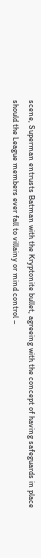scene, Superman entrusts Batman with the Kryptonite bullet, agreeing with the concept of having safeguards in place should the League members ever fall to villainy or mind control –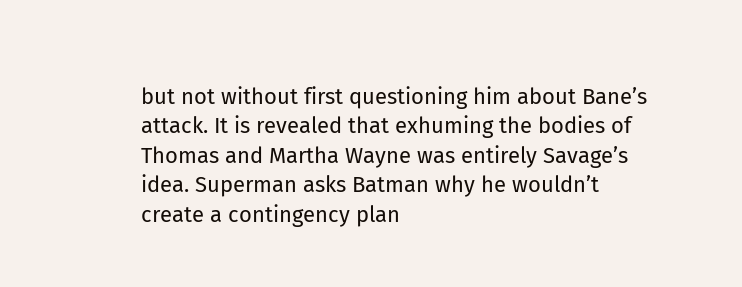but not without first questioning him about Bane’s attack. It is revealed that exhuming the bodies of Thomas and Martha Wayne was entirely Savage’s idea. Superman asks Batman why he wouldn’t create a contingency plan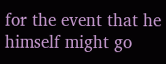for the event that he himself might go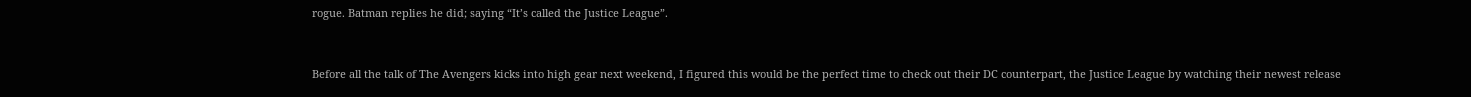rogue. Batman replies he did; saying “It’s called the Justice League”.


Before all the talk of The Avengers kicks into high gear next weekend, I figured this would be the perfect time to check out their DC counterpart, the Justice League by watching their newest release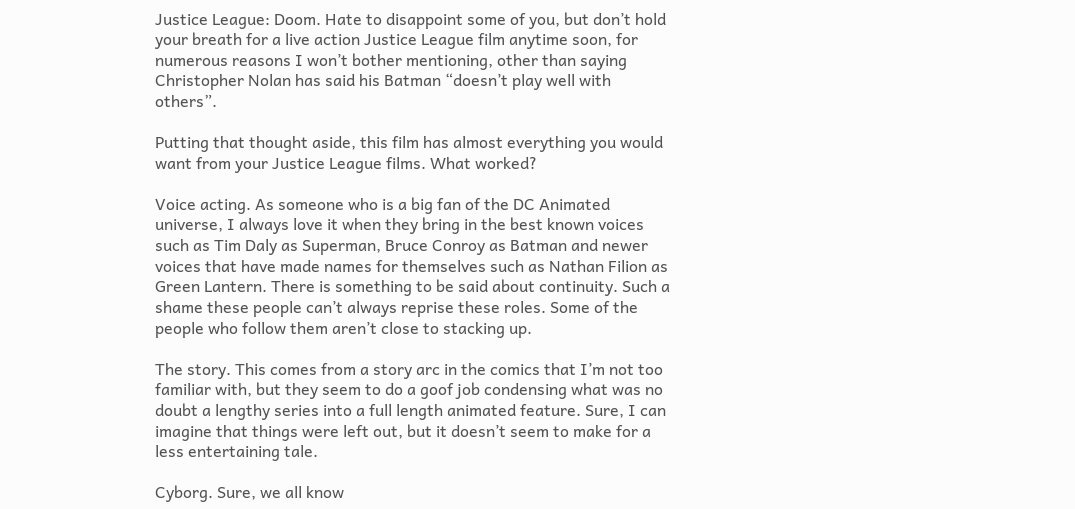Justice League: Doom. Hate to disappoint some of you, but don’t hold your breath for a live action Justice League film anytime soon, for numerous reasons I won’t bother mentioning, other than saying Christopher Nolan has said his Batman “doesn’t play well with others”.

Putting that thought aside, this film has almost everything you would want from your Justice League films. What worked?

Voice acting. As someone who is a big fan of the DC Animated universe, I always love it when they bring in the best known voices such as Tim Daly as Superman, Bruce Conroy as Batman and newer voices that have made names for themselves such as Nathan Filion as Green Lantern. There is something to be said about continuity. Such a shame these people can’t always reprise these roles. Some of the people who follow them aren’t close to stacking up.

The story. This comes from a story arc in the comics that I’m not too familiar with, but they seem to do a goof job condensing what was no doubt a lengthy series into a full length animated feature. Sure, I can imagine that things were left out, but it doesn’t seem to make for a less entertaining tale.

Cyborg. Sure, we all know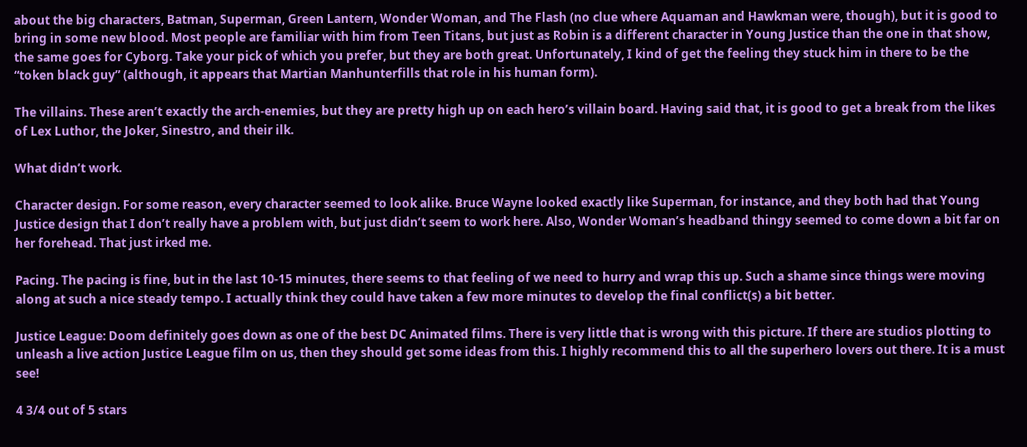about the big characters, Batman, Superman, Green Lantern, Wonder Woman, and The Flash (no clue where Aquaman and Hawkman were, though), but it is good to bring in some new blood. Most people are familiar with him from Teen Titans, but just as Robin is a different character in Young Justice than the one in that show, the same goes for Cyborg. Take your pick of which you prefer, but they are both great. Unfortunately, I kind of get the feeling they stuck him in there to be the “token black guy” (although, it appears that Martian Manhunterfills that role in his human form).

The villains. These aren’t exactly the arch-enemies, but they are pretty high up on each hero’s villain board. Having said that, it is good to get a break from the likes of Lex Luthor, the Joker, Sinestro, and their ilk.

What didn’t work.

Character design. For some reason, every character seemed to look alike. Bruce Wayne looked exactly like Superman, for instance, and they both had that Young Justice design that I don’t really have a problem with, but just didn’t seem to work here. Also, Wonder Woman’s headband thingy seemed to come down a bit far on her forehead. That just irked me.

Pacing. The pacing is fine, but in the last 10-15 minutes, there seems to that feeling of we need to hurry and wrap this up. Such a shame since things were moving along at such a nice steady tempo. I actually think they could have taken a few more minutes to develop the final conflict(s) a bit better.

Justice League: Doom definitely goes down as one of the best DC Animated films. There is very little that is wrong with this picture. If there are studios plotting to unleash a live action Justice League film on us, then they should get some ideas from this. I highly recommend this to all the superhero lovers out there. It is a must see!

4 3/4 out of 5 stars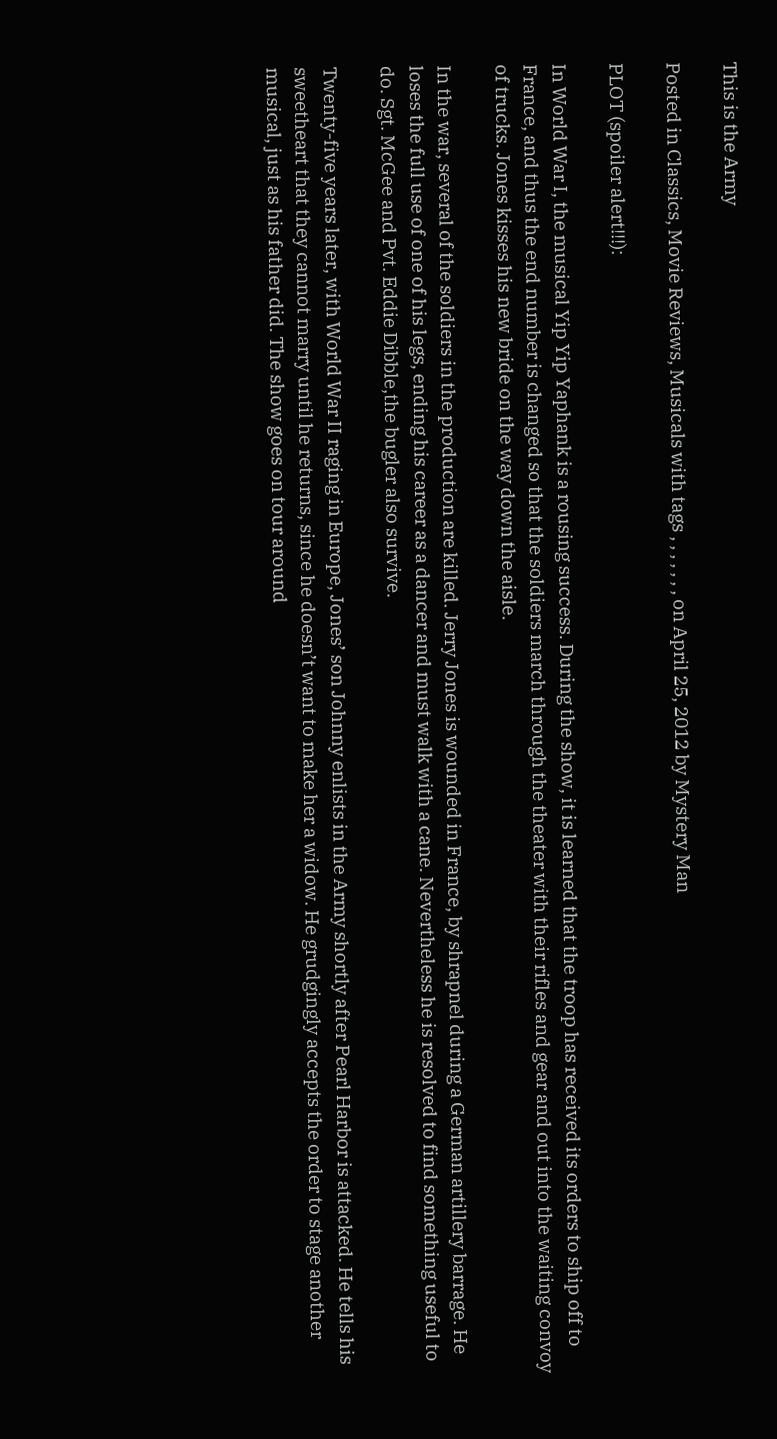This is the Army

Posted in Classics, Movie Reviews, Musicals with tags , , , , , , , on April 25, 2012 by Mystery Man

PLOT (spoiler alert!!!):

In World War I, the musical Yip Yip Yaphank is a rousing success. During the show, it is learned that the troop has received its orders to ship off to France, and thus the end number is changed so that the soldiers march through the theater with their rifles and gear and out into the waiting convoy of trucks. Jones kisses his new bride on the way down the aisle.

In the war, several of the soldiers in the production are killed. Jerry Jones is wounded in France, by shrapnel during a German artillery barrage. He loses the full use of one of his legs, ending his career as a dancer and must walk with a cane. Nevertheless he is resolved to find something useful to do. Sgt. McGee and Pvt. Eddie Dibble,the bugler also survive.

Twenty-five years later, with World War II raging in Europe, Jones’ son Johnny enlists in the Army shortly after Pearl Harbor is attacked. He tells his sweetheart that they cannot marry until he returns, since he doesn’t want to make her a widow. He grudgingly accepts the order to stage another musical, just as his father did. The show goes on tour around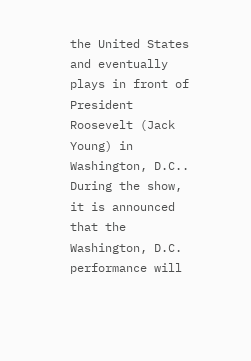the United States and eventually plays in front of President Roosevelt (Jack Young) in Washington, D.C.. During the show, it is announced that the Washington, D.C. performance will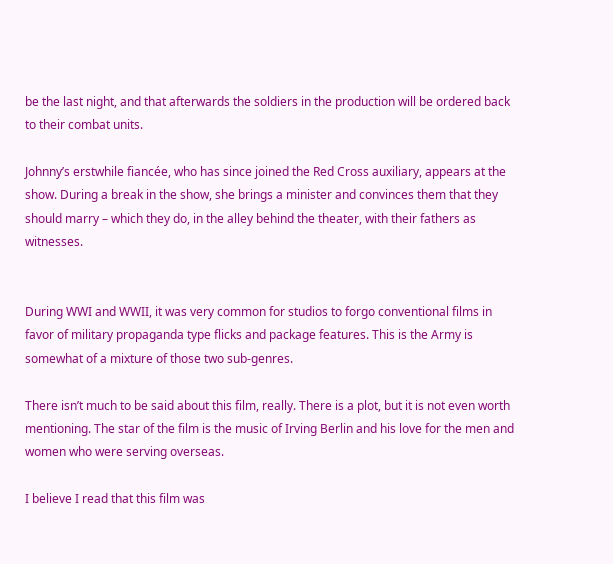be the last night, and that afterwards the soldiers in the production will be ordered back to their combat units.

Johnny’s erstwhile fiancée, who has since joined the Red Cross auxiliary, appears at the show. During a break in the show, she brings a minister and convinces them that they should marry – which they do, in the alley behind the theater, with their fathers as witnesses.


During WWI and WWII, it was very common for studios to forgo conventional films in favor of military propaganda type flicks and package features. This is the Army is somewhat of a mixture of those two sub-genres.

There isn’t much to be said about this film, really. There is a plot, but it is not even worth mentioning. The star of the film is the music of Irving Berlin and his love for the men and women who were serving overseas.

I believe I read that this film was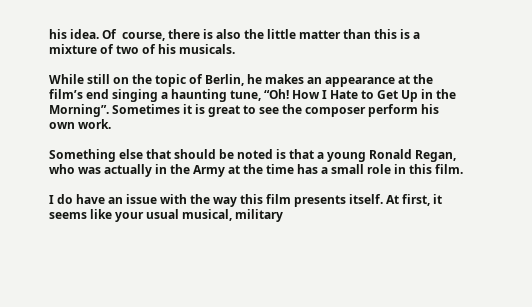his idea. Of  course, there is also the little matter than this is a mixture of two of his musicals.

While still on the topic of Berlin, he makes an appearance at the film’s end singing a haunting tune, “Oh! How I Hate to Get Up in the Morning”. Sometimes it is great to see the composer perform his own work.

Something else that should be noted is that a young Ronald Regan, who was actually in the Army at the time has a small role in this film.

I do have an issue with the way this film presents itself. At first, it seems like your usual musical, military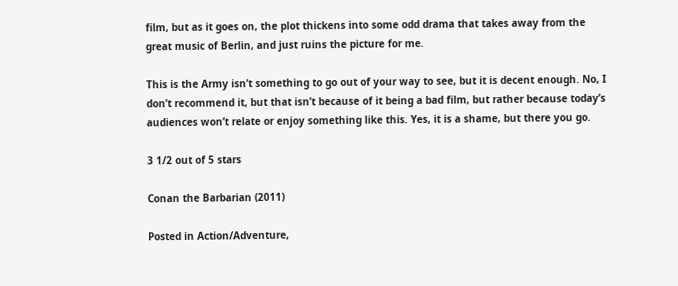film, but as it goes on, the plot thickens into some odd drama that takes away from the great music of Berlin, and just ruins the picture for me.

This is the Army isn’t something to go out of your way to see, but it is decent enough. No, I don’t recommend it, but that isn’t because of it being a bad film, but rather because today’s audiences won’t relate or enjoy something like this. Yes, it is a shame, but there you go.

3 1/2 out of 5 stars

Conan the Barbarian (2011)

Posted in Action/Adventure,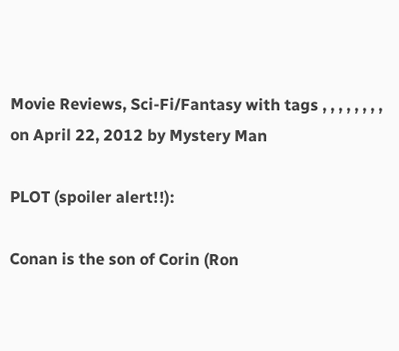Movie Reviews, Sci-Fi/Fantasy with tags , , , , , , , , on April 22, 2012 by Mystery Man

PLOT (spoiler alert!!):

Conan is the son of Corin (Ron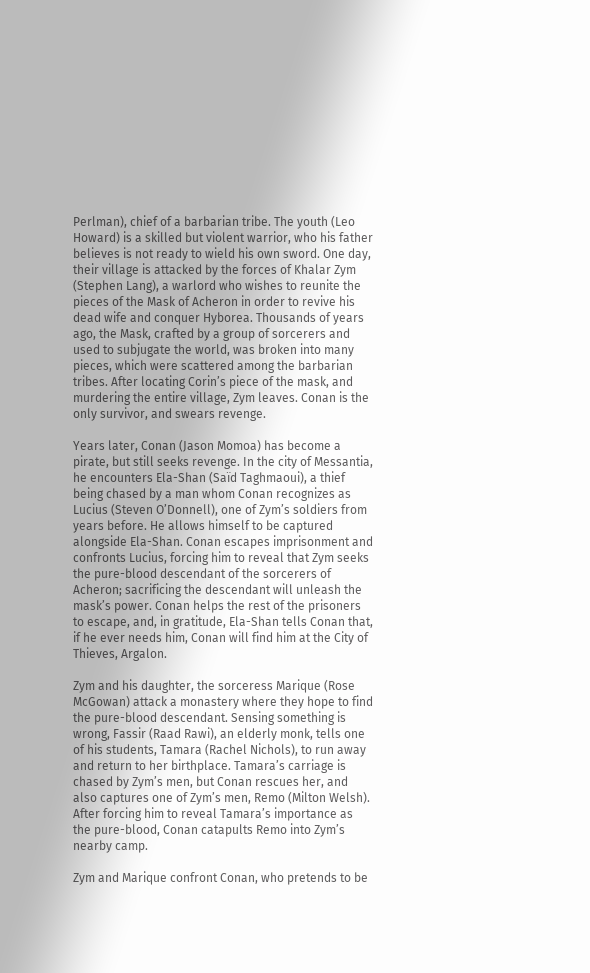Perlman), chief of a barbarian tribe. The youth (Leo Howard) is a skilled but violent warrior, who his father believes is not ready to wield his own sword. One day, their village is attacked by the forces of Khalar Zym (Stephen Lang), a warlord who wishes to reunite the pieces of the Mask of Acheron in order to revive his dead wife and conquer Hyborea. Thousands of years ago, the Mask, crafted by a group of sorcerers and used to subjugate the world, was broken into many pieces, which were scattered among the barbarian tribes. After locating Corin’s piece of the mask, and murdering the entire village, Zym leaves. Conan is the only survivor, and swears revenge.

Years later, Conan (Jason Momoa) has become a pirate, but still seeks revenge. In the city of Messantia, he encounters Ela-Shan (Saïd Taghmaoui), a thief being chased by a man whom Conan recognizes as Lucius (Steven O’Donnell), one of Zym’s soldiers from years before. He allows himself to be captured alongside Ela-Shan. Conan escapes imprisonment and confronts Lucius, forcing him to reveal that Zym seeks the pure-blood descendant of the sorcerers of Acheron; sacrificing the descendant will unleash the mask’s power. Conan helps the rest of the prisoners to escape, and, in gratitude, Ela-Shan tells Conan that, if he ever needs him, Conan will find him at the City of Thieves, Argalon.

Zym and his daughter, the sorceress Marique (Rose McGowan) attack a monastery where they hope to find the pure-blood descendant. Sensing something is wrong, Fassir (Raad Rawi), an elderly monk, tells one of his students, Tamara (Rachel Nichols), to run away and return to her birthplace. Tamara’s carriage is chased by Zym’s men, but Conan rescues her, and also captures one of Zym’s men, Remo (Milton Welsh). After forcing him to reveal Tamara’s importance as the pure-blood, Conan catapults Remo into Zym’s nearby camp.

Zym and Marique confront Conan, who pretends to be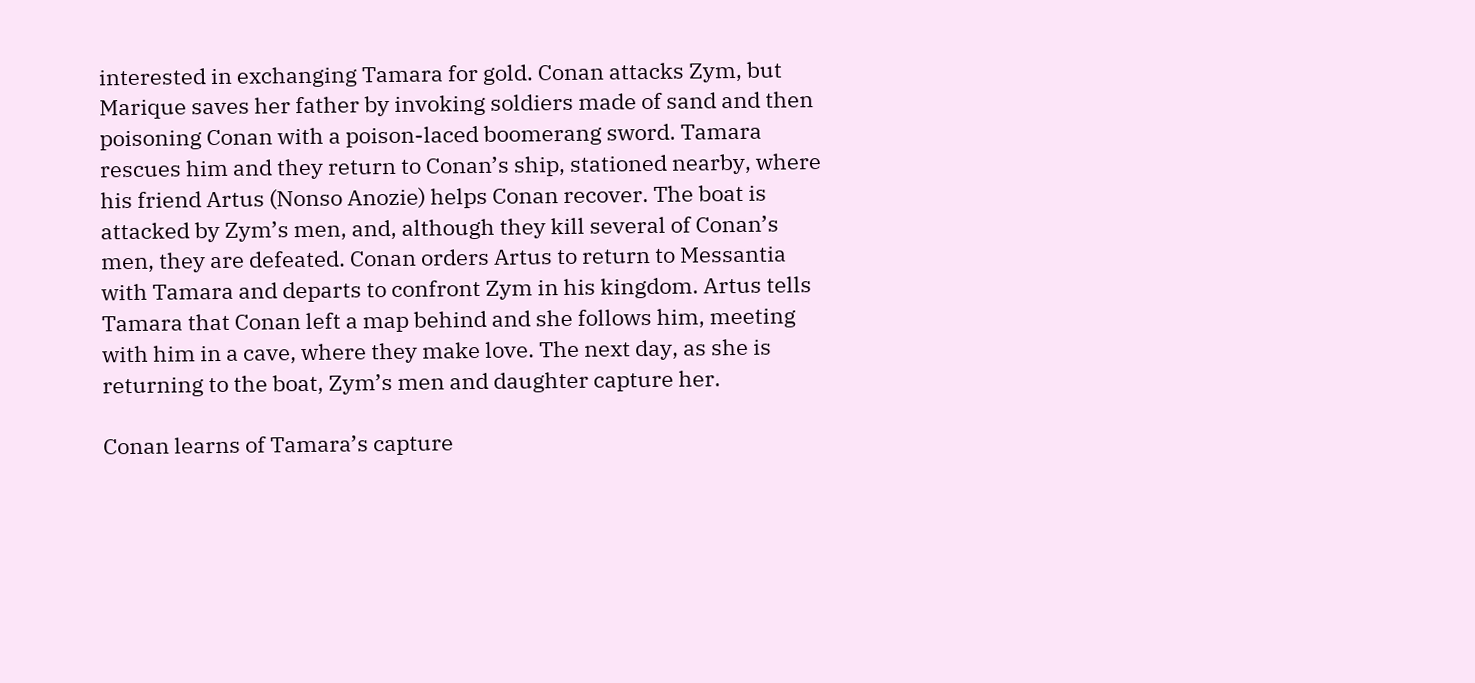interested in exchanging Tamara for gold. Conan attacks Zym, but Marique saves her father by invoking soldiers made of sand and then poisoning Conan with a poison-laced boomerang sword. Tamara rescues him and they return to Conan’s ship, stationed nearby, where his friend Artus (Nonso Anozie) helps Conan recover. The boat is attacked by Zym’s men, and, although they kill several of Conan’s men, they are defeated. Conan orders Artus to return to Messantia with Tamara and departs to confront Zym in his kingdom. Artus tells Tamara that Conan left a map behind and she follows him, meeting with him in a cave, where they make love. The next day, as she is returning to the boat, Zym’s men and daughter capture her.

Conan learns of Tamara’s capture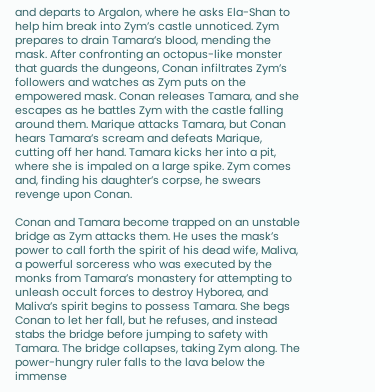and departs to Argalon, where he asks Ela-Shan to help him break into Zym’s castle unnoticed. Zym prepares to drain Tamara’s blood, mending the mask. After confronting an octopus-like monster that guards the dungeons, Conan infiltrates Zym’s followers and watches as Zym puts on the empowered mask. Conan releases Tamara, and she escapes as he battles Zym with the castle falling around them. Marique attacks Tamara, but Conan hears Tamara’s scream and defeats Marique, cutting off her hand. Tamara kicks her into a pit, where she is impaled on a large spike. Zym comes and, finding his daughter’s corpse, he swears revenge upon Conan.

Conan and Tamara become trapped on an unstable bridge as Zym attacks them. He uses the mask’s power to call forth the spirit of his dead wife, Maliva, a powerful sorceress who was executed by the monks from Tamara’s monastery for attempting to unleash occult forces to destroy Hyborea, and Maliva’s spirit begins to possess Tamara. She begs Conan to let her fall, but he refuses, and instead stabs the bridge before jumping to safety with Tamara. The bridge collapses, taking Zym along. The power-hungry ruler falls to the lava below the immense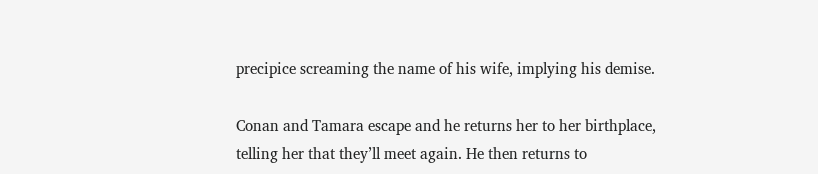precipice screaming the name of his wife, implying his demise.

Conan and Tamara escape and he returns her to her birthplace, telling her that they’ll meet again. He then returns to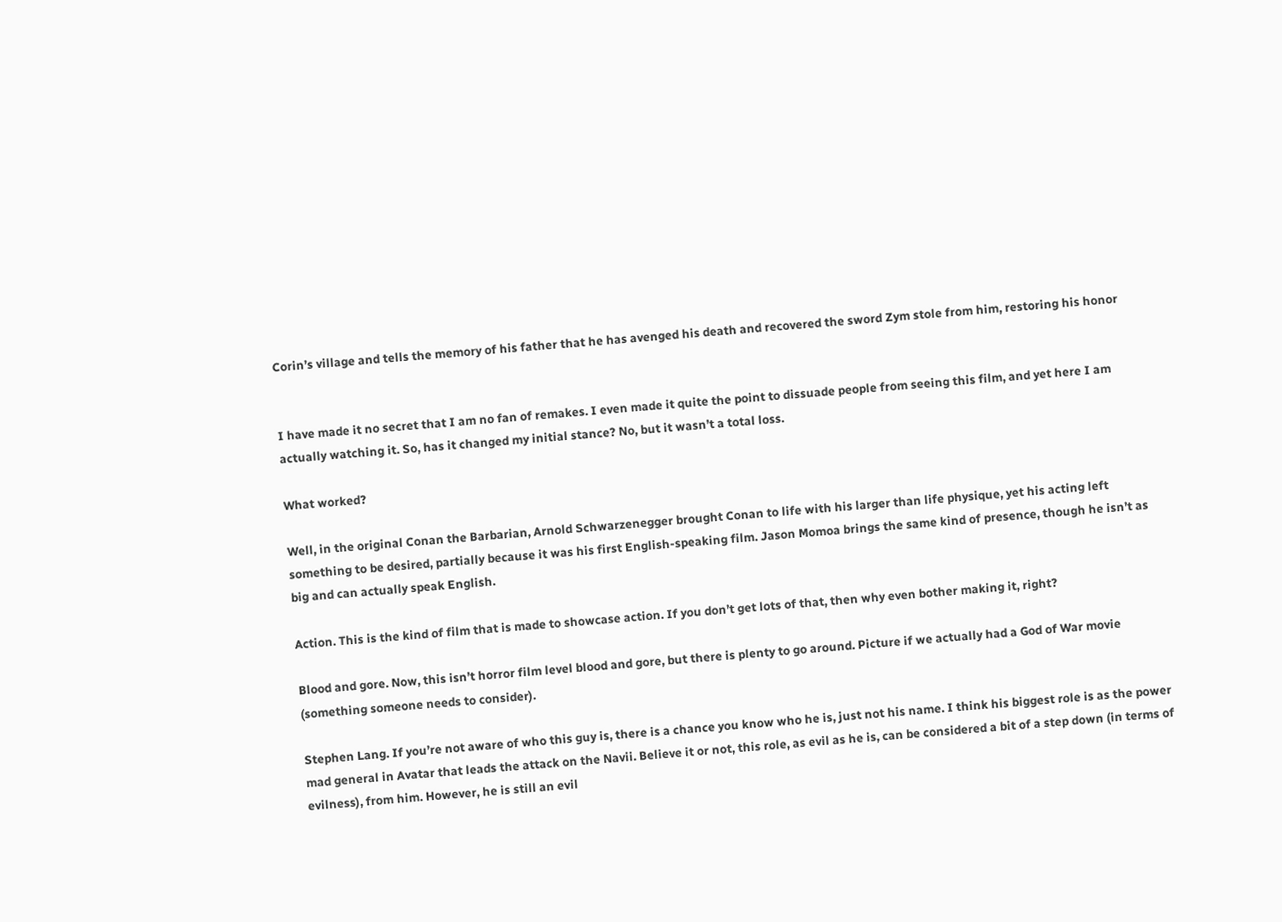Corin’s village and tells the memory of his father that he has avenged his death and recovered the sword Zym stole from him, restoring his honor


I have made it no secret that I am no fan of remakes. I even made it quite the point to dissuade people from seeing this film, and yet here I am actually watching it. So, has it changed my initial stance? No, but it wasn’t a total loss.

What worked?

Well, in the original Conan the Barbarian, Arnold Schwarzenegger brought Conan to life with his larger than life physique, yet his acting left something to be desired, partially because it was his first English-speaking film. Jason Momoa brings the same kind of presence, though he isn’t as big and can actually speak English.

Action. This is the kind of film that is made to showcase action. If you don’t get lots of that, then why even bother making it, right?

Blood and gore. Now, this isn’t horror film level blood and gore, but there is plenty to go around. Picture if we actually had a God of War movie (something someone needs to consider).

Stephen Lang. If you’re not aware of who this guy is, there is a chance you know who he is, just not his name. I think his biggest role is as the power mad general in Avatar that leads the attack on the Navii. Believe it or not, this role, as evil as he is, can be considered a bit of a step down (in terms of evilness), from him. However, he is still an evil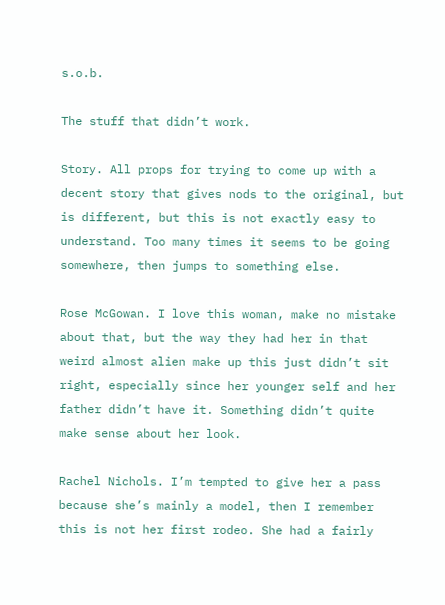s.o.b.

The stuff that didn’t work.

Story. All props for trying to come up with a decent story that gives nods to the original, but is different, but this is not exactly easy to understand. Too many times it seems to be going somewhere, then jumps to something else.

Rose McGowan. I love this woman, make no mistake about that, but the way they had her in that weird almost alien make up this just didn’t sit right, especially since her younger self and her father didn’t have it. Something didn’t quite make sense about her look.

Rachel Nichols. I’m tempted to give her a pass because she’s mainly a model, then I remember this is not her first rodeo. She had a fairly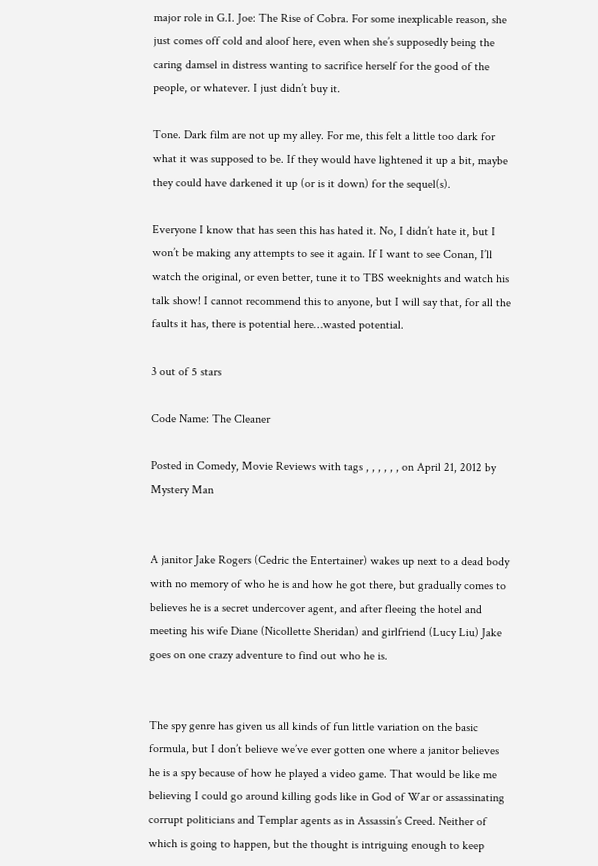major role in G.I. Joe: The Rise of Cobra. For some inexplicable reason, she just comes off cold and aloof here, even when she’s supposedly being the caring damsel in distress wanting to sacrifice herself for the good of the people, or whatever. I just didn’t buy it.

Tone. Dark film are not up my alley. For me, this felt a little too dark for what it was supposed to be. If they would have lightened it up a bit, maybe they could have darkened it up (or is it down) for the sequel(s).

Everyone I know that has seen this has hated it. No, I didn’t hate it, but I won’t be making any attempts to see it again. If I want to see Conan, I’ll watch the original, or even better, tune it to TBS weeknights and watch his talk show! I cannot recommend this to anyone, but I will say that, for all the faults it has, there is potential here…wasted potential.

3 out of 5 stars

Code Name: The Cleaner

Posted in Comedy, Movie Reviews with tags , , , , , , on April 21, 2012 by Mystery Man


A janitor Jake Rogers (Cedric the Entertainer) wakes up next to a dead body with no memory of who he is and how he got there, but gradually comes to believes he is a secret undercover agent, and after fleeing the hotel and meeting his wife Diane (Nicollette Sheridan) and girlfriend (Lucy Liu) Jake goes on one crazy adventure to find out who he is.


The spy genre has given us all kinds of fun little variation on the basic formula, but I don’t believe we’ve ever gotten one where a janitor believes he is a spy because of how he played a video game. That would be like me believing I could go around killing gods like in God of War or assassinating corrupt politicians and Templar agents as in Assassin’s Creed. Neither of which is going to happen, but the thought is intriguing enough to keep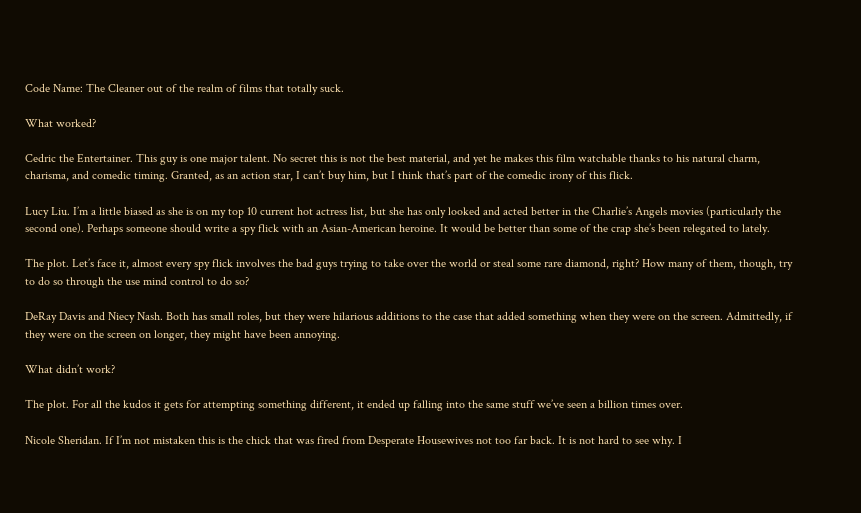Code Name: The Cleaner out of the realm of films that totally suck.

What worked?

Cedric the Entertainer. This guy is one major talent. No secret this is not the best material, and yet he makes this film watchable thanks to his natural charm, charisma, and comedic timing. Granted, as an action star, I can’t buy him, but I think that’s part of the comedic irony of this flick.

Lucy Liu. I’m a little biased as she is on my top 10 current hot actress list, but she has only looked and acted better in the Charlie’s Angels movies (particularly the second one). Perhaps someone should write a spy flick with an Asian-American heroine. It would be better than some of the crap she’s been relegated to lately.

The plot. Let’s face it, almost every spy flick involves the bad guys trying to take over the world or steal some rare diamond, right? How many of them, though, try to do so through the use mind control to do so?

DeRay Davis and Niecy Nash. Both has small roles, but they were hilarious additions to the case that added something when they were on the screen. Admittedly, if they were on the screen on longer, they might have been annoying.

What didn’t work?

The plot. For all the kudos it gets for attempting something different, it ended up falling into the same stuff we’ve seen a billion times over.

Nicole Sheridan. If I’m not mistaken this is the chick that was fired from Desperate Housewives not too far back. It is not hard to see why. I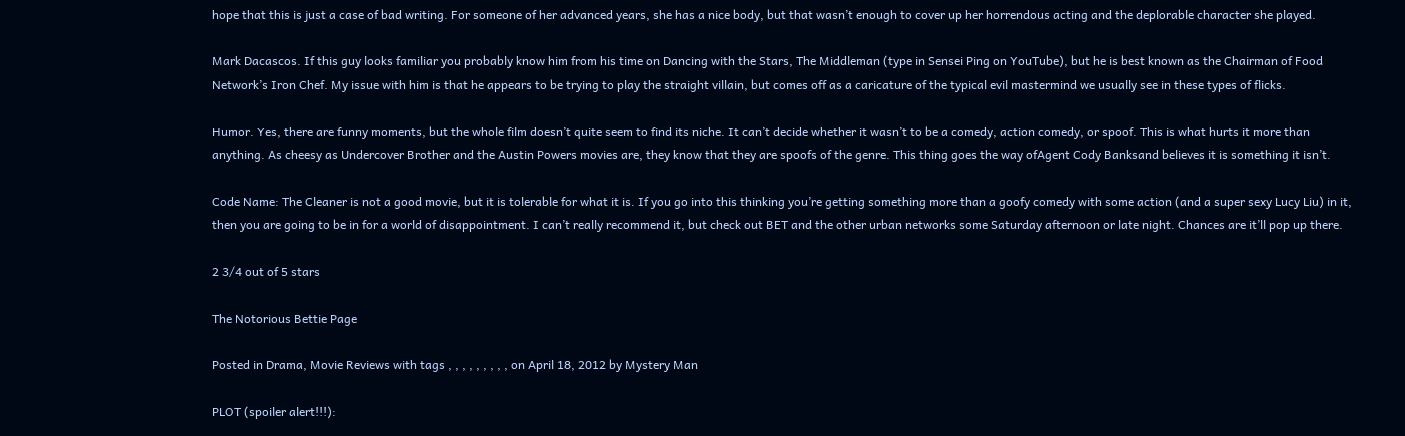hope that this is just a case of bad writing. For someone of her advanced years, she has a nice body, but that wasn’t enough to cover up her horrendous acting and the deplorable character she played.

Mark Dacascos. If this guy looks familiar you probably know him from his time on Dancing with the Stars, The Middleman (type in Sensei Ping on YouTube), but he is best known as the Chairman of Food Network’s Iron Chef. My issue with him is that he appears to be trying to play the straight villain, but comes off as a caricature of the typical evil mastermind we usually see in these types of flicks.

Humor. Yes, there are funny moments, but the whole film doesn’t quite seem to find its niche. It can’t decide whether it wasn’t to be a comedy, action comedy, or spoof. This is what hurts it more than anything. As cheesy as Undercover Brother and the Austin Powers movies are, they know that they are spoofs of the genre. This thing goes the way ofAgent Cody Banksand believes it is something it isn’t.

Code Name: The Cleaner is not a good movie, but it is tolerable for what it is. If you go into this thinking you’re getting something more than a goofy comedy with some action (and a super sexy Lucy Liu) in it, then you are going to be in for a world of disappointment. I can’t really recommend it, but check out BET and the other urban networks some Saturday afternoon or late night. Chances are it’ll pop up there.

2 3/4 out of 5 stars

The Notorious Bettie Page

Posted in Drama, Movie Reviews with tags , , , , , , , , , on April 18, 2012 by Mystery Man

PLOT (spoiler alert!!!):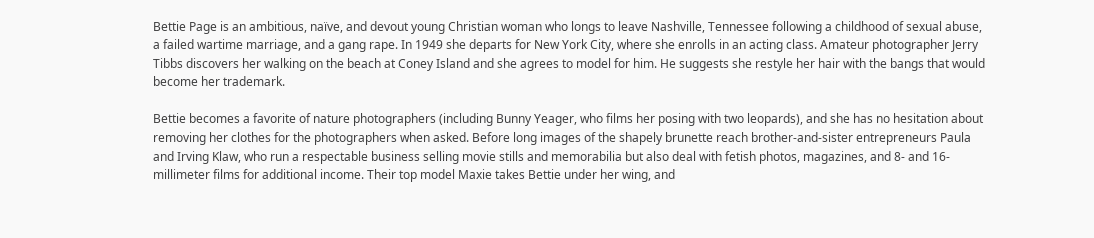Bettie Page is an ambitious, naïve, and devout young Christian woman who longs to leave Nashville, Tennessee following a childhood of sexual abuse, a failed wartime marriage, and a gang rape. In 1949 she departs for New York City, where she enrolls in an acting class. Amateur photographer Jerry Tibbs discovers her walking on the beach at Coney Island and she agrees to model for him. He suggests she restyle her hair with the bangs that would become her trademark.

Bettie becomes a favorite of nature photographers (including Bunny Yeager, who films her posing with two leopards), and she has no hesitation about removing her clothes for the photographers when asked. Before long images of the shapely brunette reach brother-and-sister entrepreneurs Paula and Irving Klaw, who run a respectable business selling movie stills and memorabilia but also deal with fetish photos, magazines, and 8- and 16-millimeter films for additional income. Their top model Maxie takes Bettie under her wing, and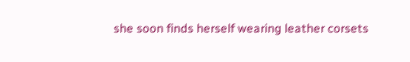she soon finds herself wearing leather corsets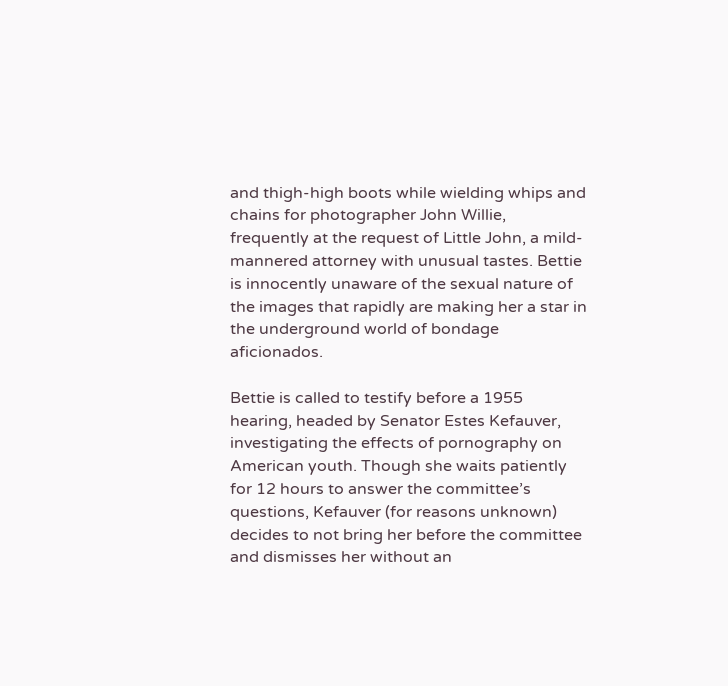and thigh-high boots while wielding whips and chains for photographer John Willie, frequently at the request of Little John, a mild-mannered attorney with unusual tastes. Bettie is innocently unaware of the sexual nature of the images that rapidly are making her a star in the underground world of bondage aficionados.

Bettie is called to testify before a 1955 hearing, headed by Senator Estes Kefauver, investigating the effects of pornography on American youth. Though she waits patiently for 12 hours to answer the committee’s questions, Kefauver (for reasons unknown) decides to not bring her before the committee and dismisses her without an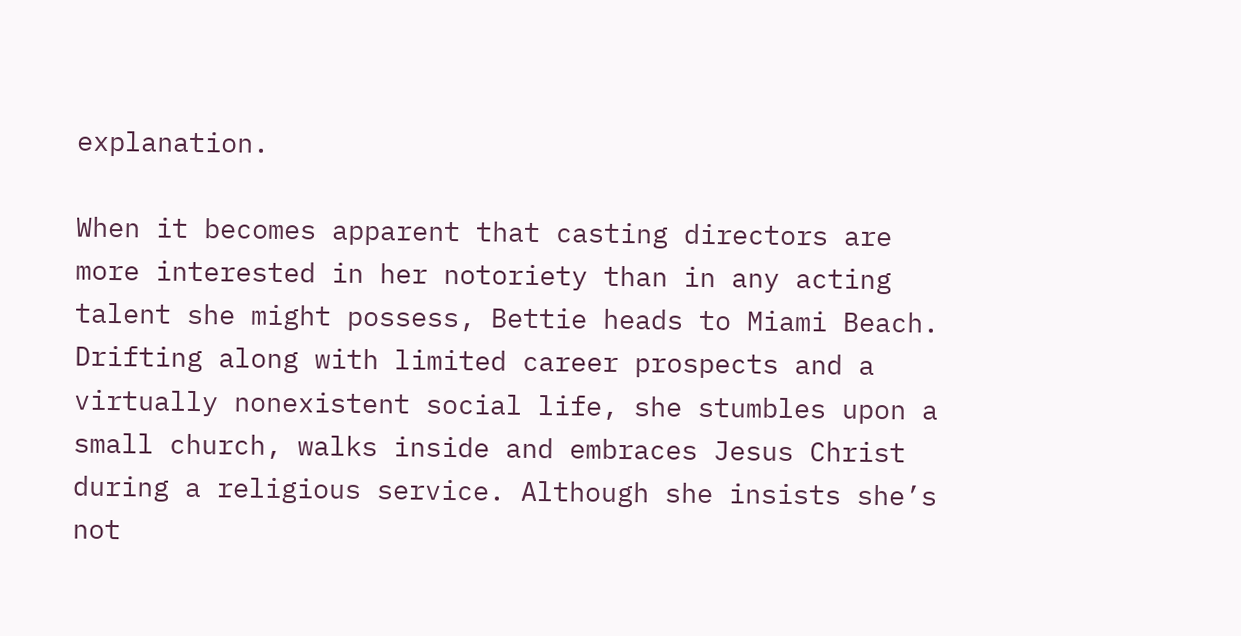explanation.

When it becomes apparent that casting directors are more interested in her notoriety than in any acting talent she might possess, Bettie heads to Miami Beach. Drifting along with limited career prospects and a virtually nonexistent social life, she stumbles upon a small church, walks inside and embraces Jesus Christ during a religious service. Although she insists she’s not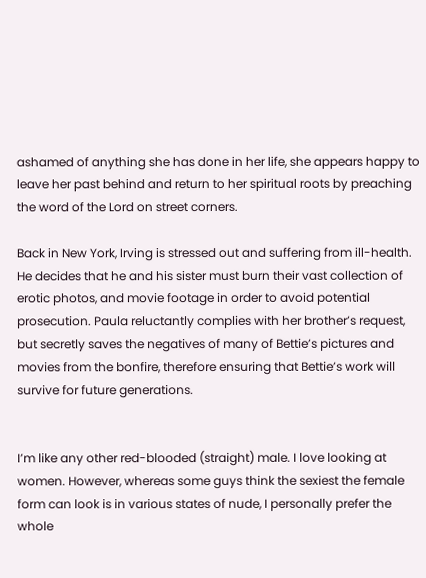ashamed of anything she has done in her life, she appears happy to leave her past behind and return to her spiritual roots by preaching the word of the Lord on street corners.

Back in New York, Irving is stressed out and suffering from ill-health. He decides that he and his sister must burn their vast collection of erotic photos, and movie footage in order to avoid potential prosecution. Paula reluctantly complies with her brother’s request, but secretly saves the negatives of many of Bettie’s pictures and movies from the bonfire, therefore ensuring that Bettie’s work will survive for future generations.


I’m like any other red-blooded (straight) male. I love looking at women. However, whereas some guys think the sexiest the female form can look is in various states of nude, I personally prefer the whole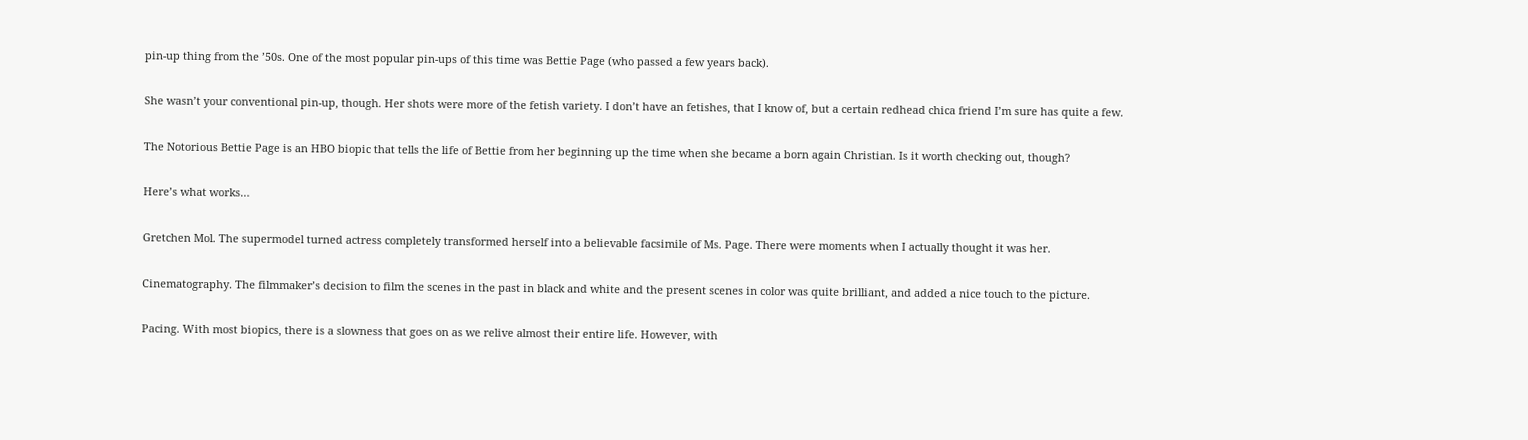pin-up thing from the ’50s. One of the most popular pin-ups of this time was Bettie Page (who passed a few years back).

She wasn’t your conventional pin-up, though. Her shots were more of the fetish variety. I don’t have an fetishes, that I know of, but a certain redhead chica friend I’m sure has quite a few.

The Notorious Bettie Page is an HBO biopic that tells the life of Bettie from her beginning up the time when she became a born again Christian. Is it worth checking out, though?

Here’s what works…

Gretchen Mol. The supermodel turned actress completely transformed herself into a believable facsimile of Ms. Page. There were moments when I actually thought it was her.

Cinematography. The filmmaker’s decision to film the scenes in the past in black and white and the present scenes in color was quite brilliant, and added a nice touch to the picture.

Pacing. With most biopics, there is a slowness that goes on as we relive almost their entire life. However, with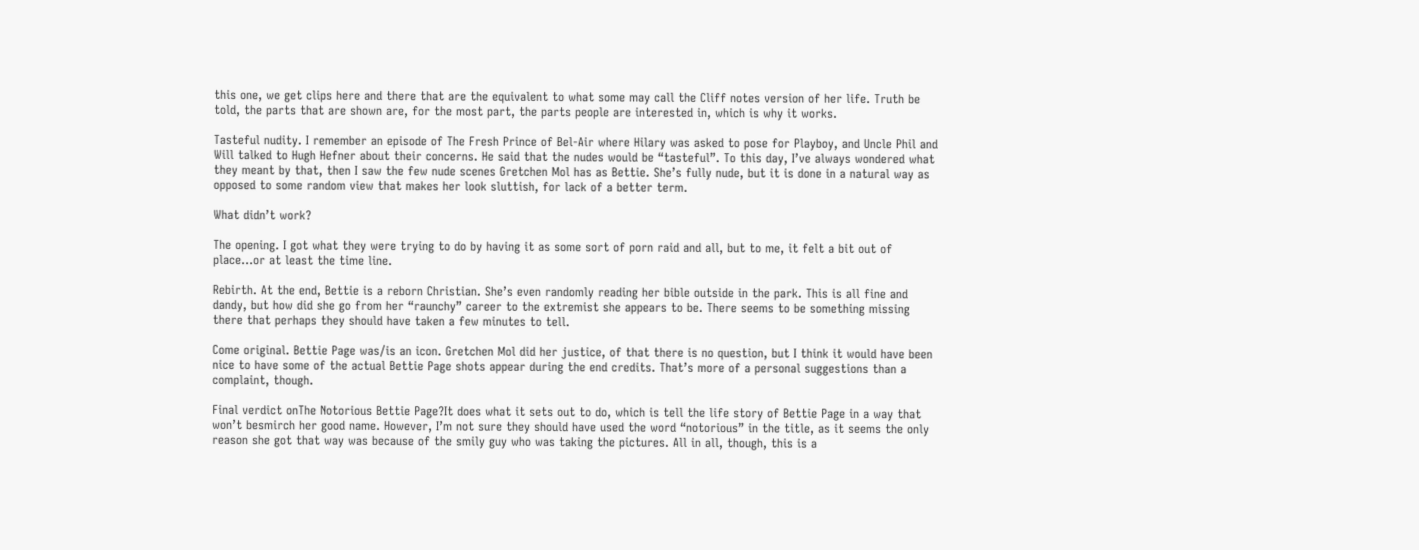this one, we get clips here and there that are the equivalent to what some may call the Cliff notes version of her life. Truth be told, the parts that are shown are, for the most part, the parts people are interested in, which is why it works.

Tasteful nudity. I remember an episode of The Fresh Prince of Bel-Air where Hilary was asked to pose for Playboy, and Uncle Phil and Will talked to Hugh Hefner about their concerns. He said that the nudes would be “tasteful”. To this day, I’ve always wondered what they meant by that, then I saw the few nude scenes Gretchen Mol has as Bettie. She’s fully nude, but it is done in a natural way as opposed to some random view that makes her look sluttish, for lack of a better term.

What didn’t work?

The opening. I got what they were trying to do by having it as some sort of porn raid and all, but to me, it felt a bit out of place…or at least the time line.

Rebirth. At the end, Bettie is a reborn Christian. She’s even randomly reading her bible outside in the park. This is all fine and dandy, but how did she go from her “raunchy” career to the extremist she appears to be. There seems to be something missing there that perhaps they should have taken a few minutes to tell.

Come original. Bettie Page was/is an icon. Gretchen Mol did her justice, of that there is no question, but I think it would have been nice to have some of the actual Bettie Page shots appear during the end credits. That’s more of a personal suggestions than a complaint, though.

Final verdict onThe Notorious Bettie Page?It does what it sets out to do, which is tell the life story of Bettie Page in a way that won’t besmirch her good name. However, I’m not sure they should have used the word “notorious” in the title, as it seems the only reason she got that way was because of the smily guy who was taking the pictures. All in all, though, this is a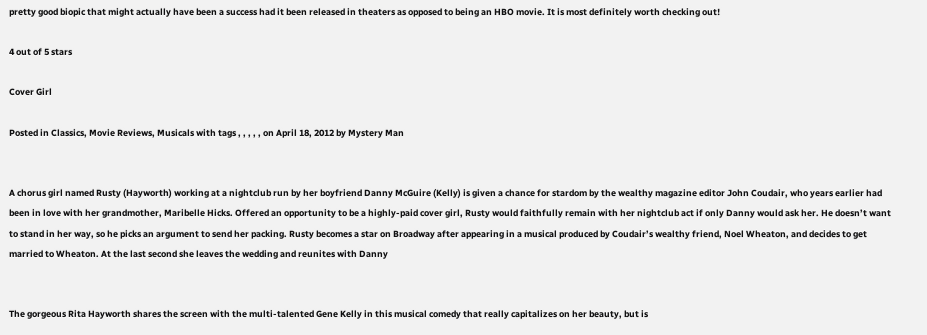pretty good biopic that might actually have been a success had it been released in theaters as opposed to being an HBO movie. It is most definitely worth checking out!

4 out of 5 stars

Cover Girl

Posted in Classics, Movie Reviews, Musicals with tags , , , , , on April 18, 2012 by Mystery Man


A chorus girl named Rusty (Hayworth) working at a nightclub run by her boyfriend Danny McGuire (Kelly) is given a chance for stardom by the wealthy magazine editor John Coudair, who years earlier had been in love with her grandmother, Maribelle Hicks. Offered an opportunity to be a highly-paid cover girl, Rusty would faithfully remain with her nightclub act if only Danny would ask her. He doesn’t want to stand in her way, so he picks an argument to send her packing. Rusty becomes a star on Broadway after appearing in a musical produced by Coudair’s wealthy friend, Noel Wheaton, and decides to get married to Wheaton. At the last second she leaves the wedding and reunites with Danny


The gorgeous Rita Hayworth shares the screen with the multi-talented Gene Kelly in this musical comedy that really capitalizes on her beauty, but is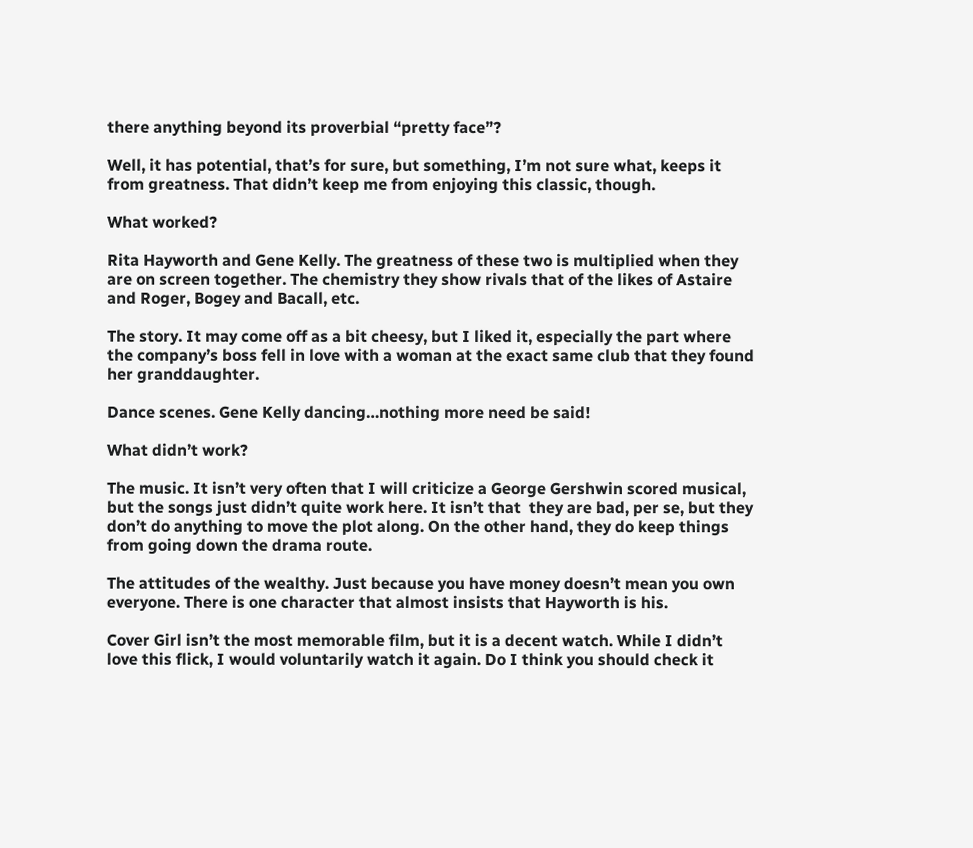there anything beyond its proverbial “pretty face”?

Well, it has potential, that’s for sure, but something, I’m not sure what, keeps it from greatness. That didn’t keep me from enjoying this classic, though.

What worked?

Rita Hayworth and Gene Kelly. The greatness of these two is multiplied when they are on screen together. The chemistry they show rivals that of the likes of Astaire and Roger, Bogey and Bacall, etc.

The story. It may come off as a bit cheesy, but I liked it, especially the part where the company’s boss fell in love with a woman at the exact same club that they found her granddaughter.

Dance scenes. Gene Kelly dancing…nothing more need be said!

What didn’t work?

The music. It isn’t very often that I will criticize a George Gershwin scored musical, but the songs just didn’t quite work here. It isn’t that  they are bad, per se, but they don’t do anything to move the plot along. On the other hand, they do keep things from going down the drama route.

The attitudes of the wealthy. Just because you have money doesn’t mean you own everyone. There is one character that almost insists that Hayworth is his.

Cover Girl isn’t the most memorable film, but it is a decent watch. While I didn’t love this flick, I would voluntarily watch it again. Do I think you should check it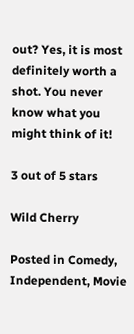out? Yes, it is most definitely worth a shot. You never know what you might think of it!

3 out of 5 stars

Wild Cherry

Posted in Comedy, Independent, Movie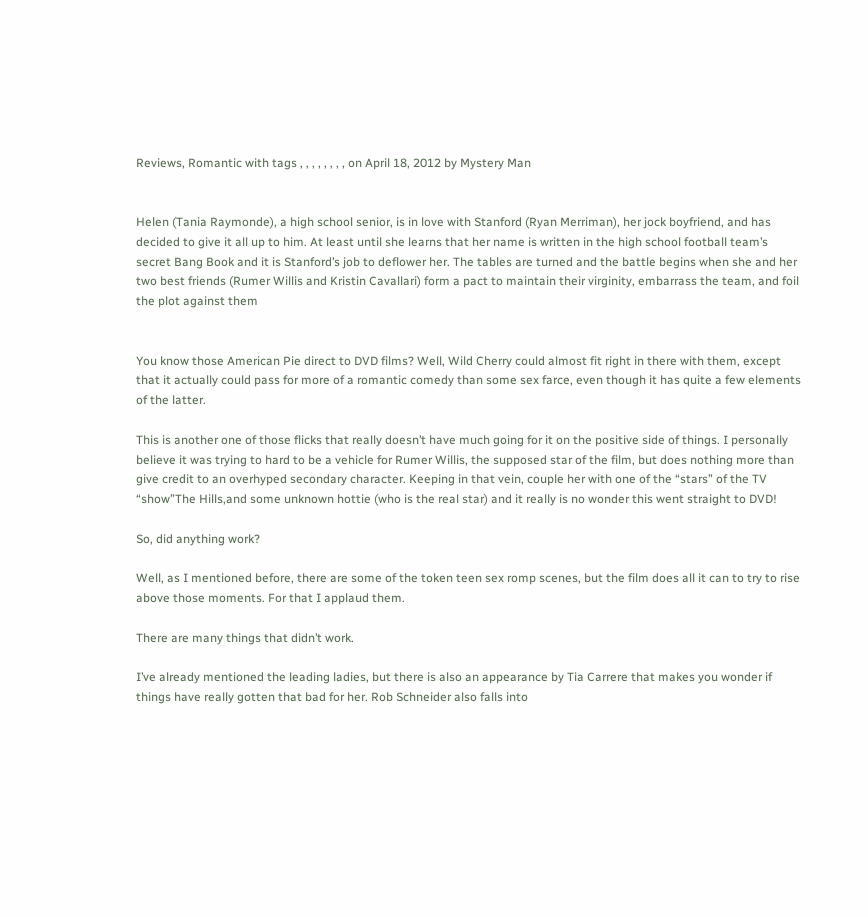Reviews, Romantic with tags , , , , , , , , on April 18, 2012 by Mystery Man


Helen (Tania Raymonde), a high school senior, is in love with Stanford (Ryan Merriman), her jock boyfriend, and has decided to give it all up to him. At least until she learns that her name is written in the high school football team’s secret Bang Book and it is Stanford’s job to deflower her. The tables are turned and the battle begins when she and her two best friends (Rumer Willis and Kristin Cavallari) form a pact to maintain their virginity, embarrass the team, and foil the plot against them


You know those American Pie direct to DVD films? Well, Wild Cherry could almost fit right in there with them, except that it actually could pass for more of a romantic comedy than some sex farce, even though it has quite a few elements of the latter.

This is another one of those flicks that really doesn’t have much going for it on the positive side of things. I personally believe it was trying to hard to be a vehicle for Rumer Willis, the supposed star of the film, but does nothing more than give credit to an overhyped secondary character. Keeping in that vein, couple her with one of the “stars” of the TV “show”The Hills,and some unknown hottie (who is the real star) and it really is no wonder this went straight to DVD!

So, did anything work?

Well, as I mentioned before, there are some of the token teen sex romp scenes, but the film does all it can to try to rise above those moments. For that I applaud them.

There are many things that didn’t work.

I’ve already mentioned the leading ladies, but there is also an appearance by Tia Carrere that makes you wonder if things have really gotten that bad for her. Rob Schneider also falls into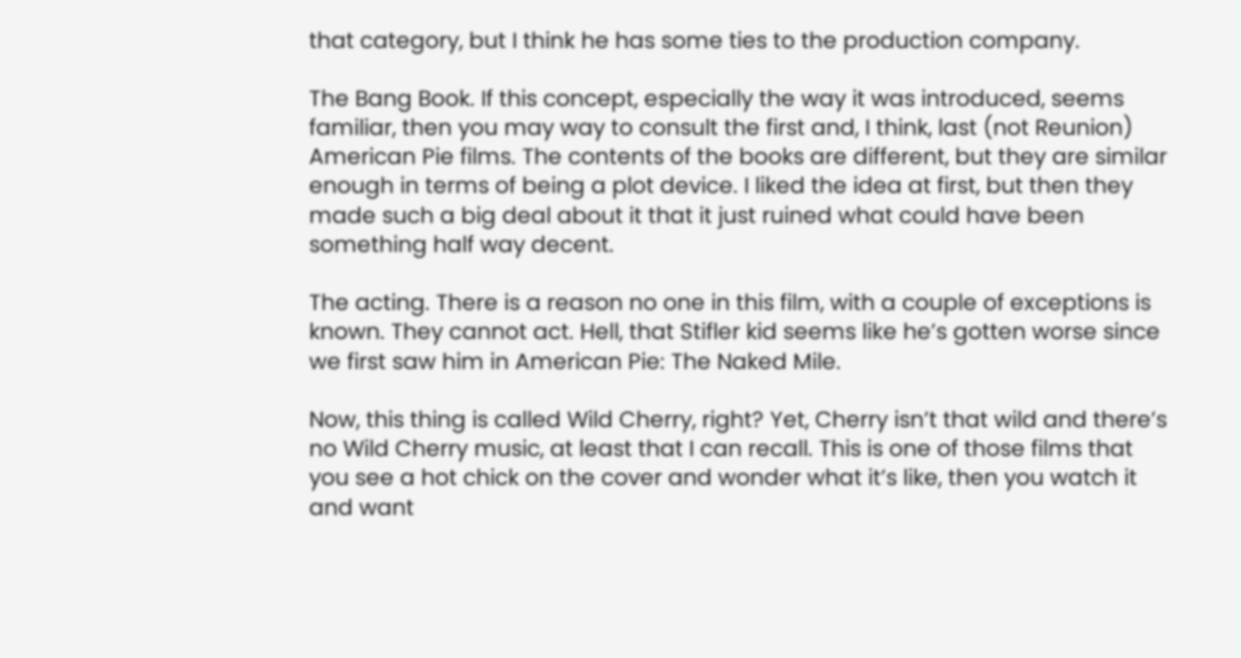that category, but I think he has some ties to the production company.

The Bang Book. If this concept, especially the way it was introduced, seems familiar, then you may way to consult the first and, I think, last (not Reunion) American Pie films. The contents of the books are different, but they are similar enough in terms of being a plot device. I liked the idea at first, but then they made such a big deal about it that it just ruined what could have been something half way decent.

The acting. There is a reason no one in this film, with a couple of exceptions is known. They cannot act. Hell, that Stifler kid seems like he’s gotten worse since we first saw him in American Pie: The Naked Mile.

Now, this thing is called Wild Cherry, right? Yet, Cherry isn’t that wild and there’s no Wild Cherry music, at least that I can recall. This is one of those films that you see a hot chick on the cover and wonder what it’s like, then you watch it and want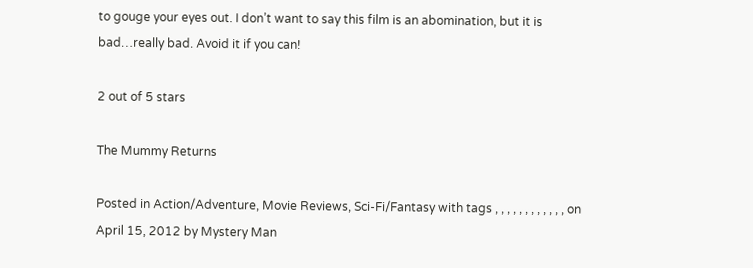to gouge your eyes out. I don’t want to say this film is an abomination, but it is bad…really bad. Avoid it if you can!

2 out of 5 stars

The Mummy Returns

Posted in Action/Adventure, Movie Reviews, Sci-Fi/Fantasy with tags , , , , , , , , , , , , on April 15, 2012 by Mystery Man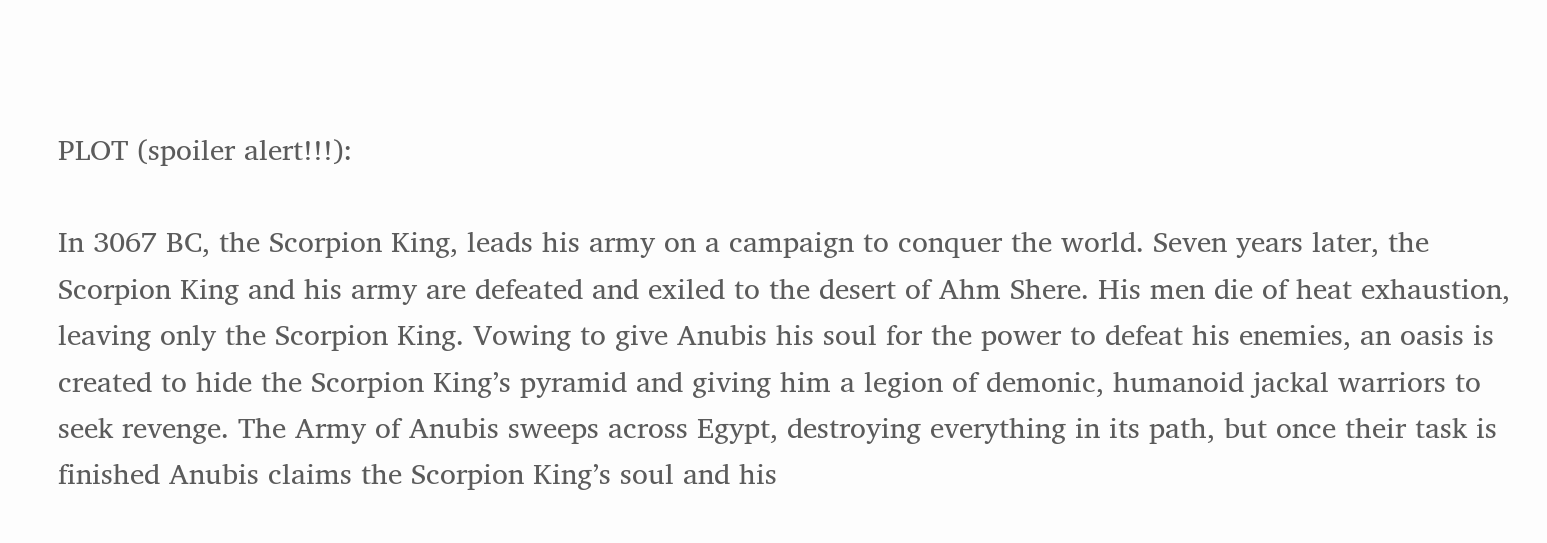PLOT (spoiler alert!!!):

In 3067 BC, the Scorpion King, leads his army on a campaign to conquer the world. Seven years later, the Scorpion King and his army are defeated and exiled to the desert of Ahm Shere. His men die of heat exhaustion, leaving only the Scorpion King. Vowing to give Anubis his soul for the power to defeat his enemies, an oasis is created to hide the Scorpion King’s pyramid and giving him a legion of demonic, humanoid jackal warriors to seek revenge. The Army of Anubis sweeps across Egypt, destroying everything in its path, but once their task is finished Anubis claims the Scorpion King’s soul and his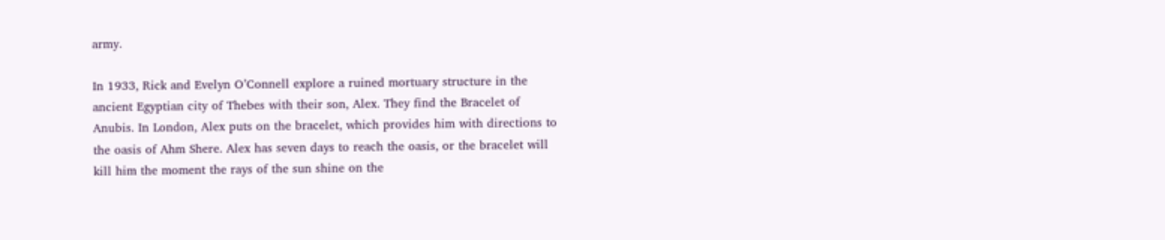army.

In 1933, Rick and Evelyn O’Connell explore a ruined mortuary structure in the ancient Egyptian city of Thebes with their son, Alex. They find the Bracelet of Anubis. In London, Alex puts on the bracelet, which provides him with directions to the oasis of Ahm Shere. Alex has seven days to reach the oasis, or the bracelet will kill him the moment the rays of the sun shine on the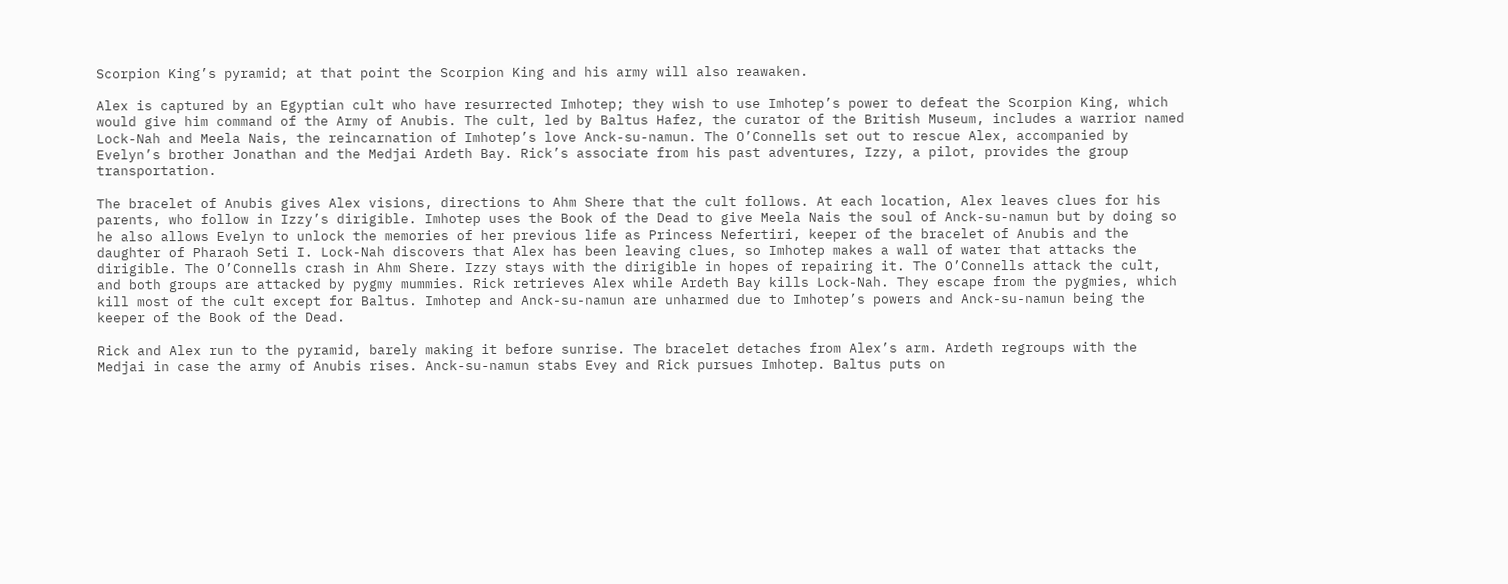Scorpion King’s pyramid; at that point the Scorpion King and his army will also reawaken.

Alex is captured by an Egyptian cult who have resurrected Imhotep; they wish to use Imhotep’s power to defeat the Scorpion King, which would give him command of the Army of Anubis. The cult, led by Baltus Hafez, the curator of the British Museum, includes a warrior named Lock-Nah and Meela Nais, the reincarnation of Imhotep’s love Anck-su-namun. The O’Connells set out to rescue Alex, accompanied by Evelyn’s brother Jonathan and the Medjai Ardeth Bay. Rick’s associate from his past adventures, Izzy, a pilot, provides the group transportation.

The bracelet of Anubis gives Alex visions, directions to Ahm Shere that the cult follows. At each location, Alex leaves clues for his parents, who follow in Izzy’s dirigible. Imhotep uses the Book of the Dead to give Meela Nais the soul of Anck-su-namun but by doing so he also allows Evelyn to unlock the memories of her previous life as Princess Nefertiri, keeper of the bracelet of Anubis and the daughter of Pharaoh Seti I. Lock-Nah discovers that Alex has been leaving clues, so Imhotep makes a wall of water that attacks the dirigible. The O’Connells crash in Ahm Shere. Izzy stays with the dirigible in hopes of repairing it. The O’Connells attack the cult, and both groups are attacked by pygmy mummies. Rick retrieves Alex while Ardeth Bay kills Lock-Nah. They escape from the pygmies, which kill most of the cult except for Baltus. Imhotep and Anck-su-namun are unharmed due to Imhotep’s powers and Anck-su-namun being the keeper of the Book of the Dead.

Rick and Alex run to the pyramid, barely making it before sunrise. The bracelet detaches from Alex’s arm. Ardeth regroups with the Medjai in case the army of Anubis rises. Anck-su-namun stabs Evey and Rick pursues Imhotep. Baltus puts on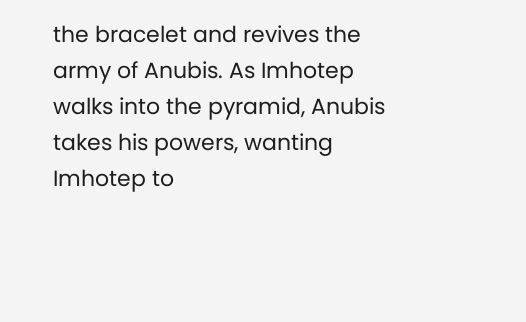the bracelet and revives the army of Anubis. As Imhotep walks into the pyramid, Anubis takes his powers, wanting Imhotep to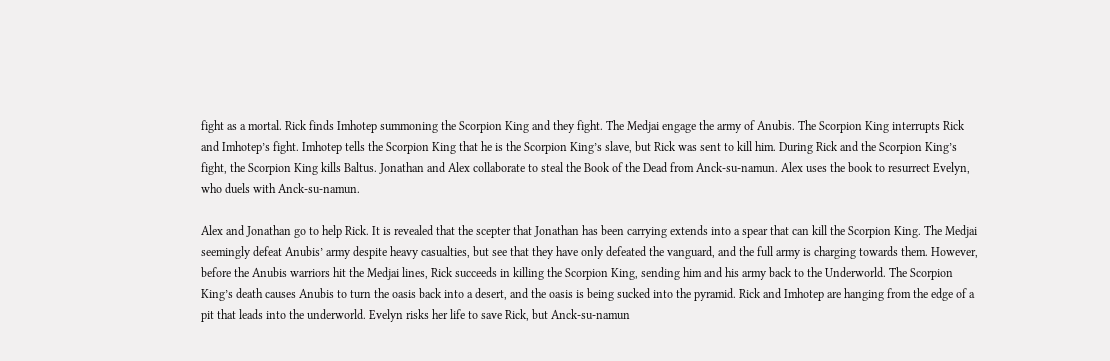fight as a mortal. Rick finds Imhotep summoning the Scorpion King and they fight. The Medjai engage the army of Anubis. The Scorpion King interrupts Rick and Imhotep’s fight. Imhotep tells the Scorpion King that he is the Scorpion King’s slave, but Rick was sent to kill him. During Rick and the Scorpion King’s fight, the Scorpion King kills Baltus. Jonathan and Alex collaborate to steal the Book of the Dead from Anck-su-namun. Alex uses the book to resurrect Evelyn, who duels with Anck-su-namun.

Alex and Jonathan go to help Rick. It is revealed that the scepter that Jonathan has been carrying extends into a spear that can kill the Scorpion King. The Medjai seemingly defeat Anubis’ army despite heavy casualties, but see that they have only defeated the vanguard, and the full army is charging towards them. However, before the Anubis warriors hit the Medjai lines, Rick succeeds in killing the Scorpion King, sending him and his army back to the Underworld. The Scorpion King’s death causes Anubis to turn the oasis back into a desert, and the oasis is being sucked into the pyramid. Rick and Imhotep are hanging from the edge of a pit that leads into the underworld. Evelyn risks her life to save Rick, but Anck-su-namun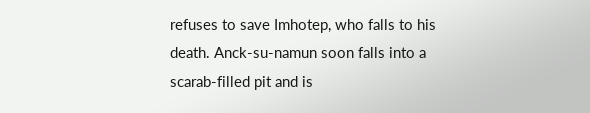refuses to save Imhotep, who falls to his death. Anck-su-namun soon falls into a scarab-filled pit and is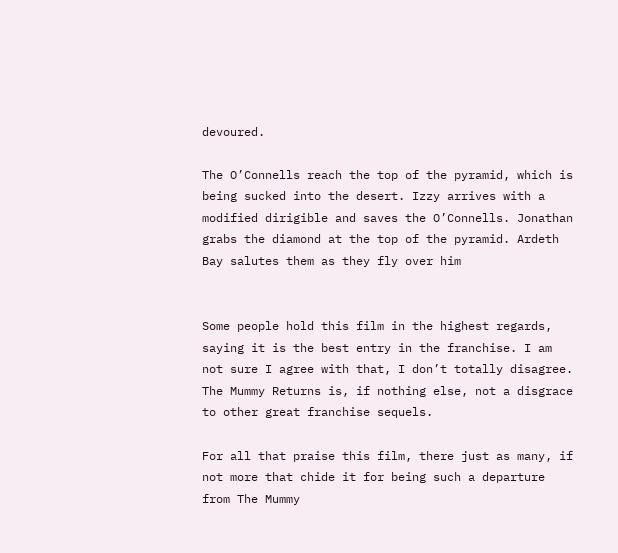devoured.

The O’Connells reach the top of the pyramid, which is being sucked into the desert. Izzy arrives with a modified dirigible and saves the O’Connells. Jonathan grabs the diamond at the top of the pyramid. Ardeth Bay salutes them as they fly over him


Some people hold this film in the highest regards, saying it is the best entry in the franchise. I am not sure I agree with that, I don’t totally disagree. The Mummy Returns is, if nothing else, not a disgrace to other great franchise sequels.

For all that praise this film, there just as many, if not more that chide it for being such a departure from The Mummy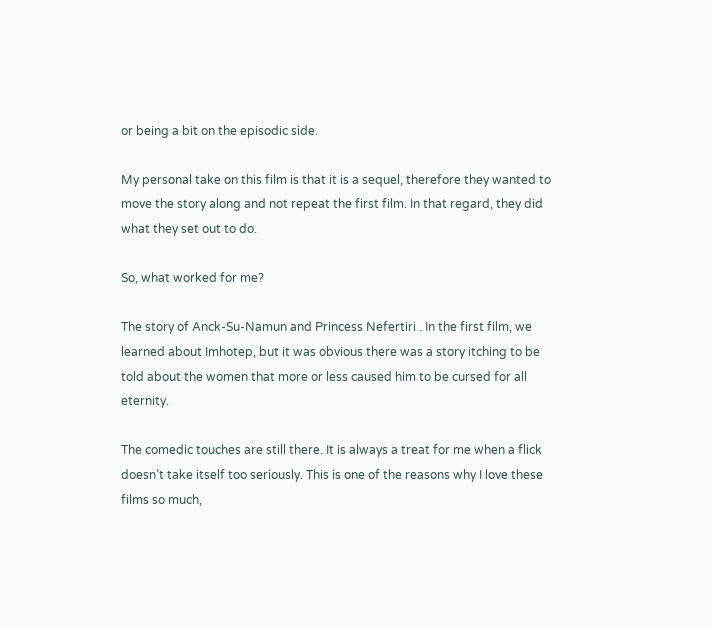or being a bit on the episodic side.

My personal take on this film is that it is a sequel, therefore they wanted to move the story along and not repeat the first film. In that regard, they did what they set out to do.

So, what worked for me?

The story of Anck-Su-Namun and Princess Nefertiri . In the first film, we learned about Imhotep, but it was obvious there was a story itching to be told about the women that more or less caused him to be cursed for all eternity.

The comedic touches are still there. It is always a treat for me when a flick doesn’t take itself too seriously. This is one of the reasons why I love these films so much,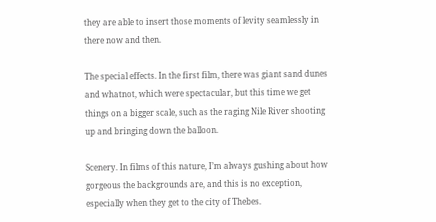they are able to insert those moments of levity seamlessly in there now and then.

The special effects. In the first film, there was giant sand dunes and whatnot, which were spectacular, but this time we get things on a bigger scale, such as the raging Nile River shooting up and bringing down the balloon.

Scenery. In films of this nature, I’m always gushing about how gorgeous the backgrounds are, and this is no exception, especially when they get to the city of Thebes.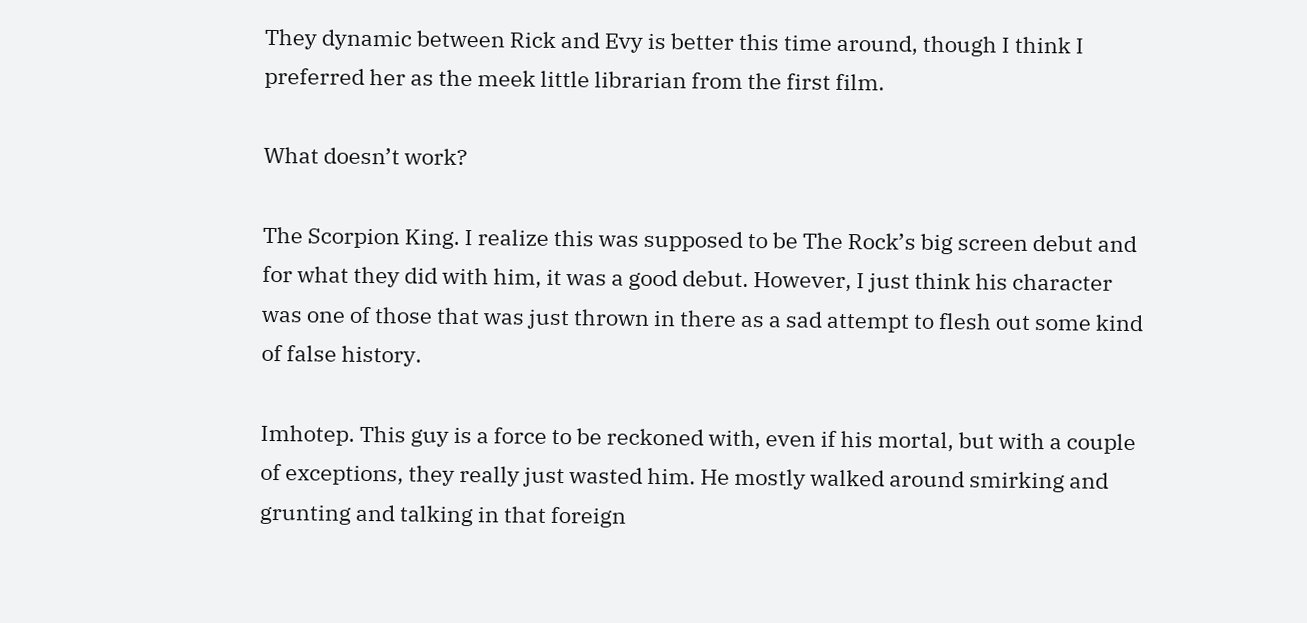They dynamic between Rick and Evy is better this time around, though I think I preferred her as the meek little librarian from the first film.

What doesn’t work?

The Scorpion King. I realize this was supposed to be The Rock’s big screen debut and for what they did with him, it was a good debut. However, I just think his character was one of those that was just thrown in there as a sad attempt to flesh out some kind of false history.

Imhotep. This guy is a force to be reckoned with, even if his mortal, but with a couple of exceptions, they really just wasted him. He mostly walked around smirking and grunting and talking in that foreign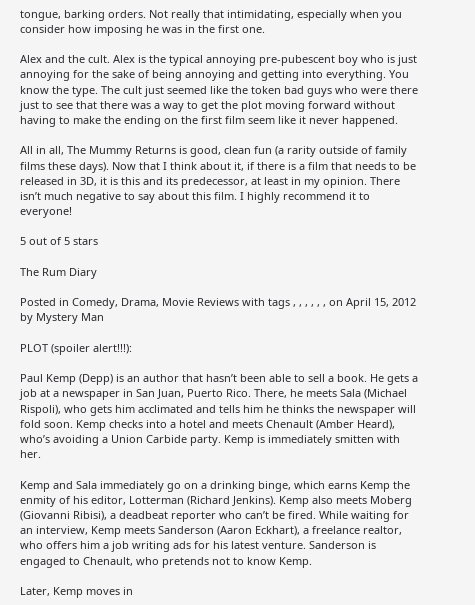tongue, barking orders. Not really that intimidating, especially when you consider how imposing he was in the first one.

Alex and the cult. Alex is the typical annoying pre-pubescent boy who is just annoying for the sake of being annoying and getting into everything. You know the type. The cult just seemed like the token bad guys who were there just to see that there was a way to get the plot moving forward without having to make the ending on the first film seem like it never happened.

All in all, The Mummy Returns is good, clean fun (a rarity outside of family films these days). Now that I think about it, if there is a film that needs to be released in 3D, it is this and its predecessor, at least in my opinion. There isn’t much negative to say about this film. I highly recommend it to everyone!

5 out of 5 stars

The Rum Diary

Posted in Comedy, Drama, Movie Reviews with tags , , , , , , on April 15, 2012 by Mystery Man

PLOT (spoiler alert!!!):

Paul Kemp (Depp) is an author that hasn’t been able to sell a book. He gets a job at a newspaper in San Juan, Puerto Rico. There, he meets Sala (Michael Rispoli), who gets him acclimated and tells him he thinks the newspaper will fold soon. Kemp checks into a hotel and meets Chenault (Amber Heard), who’s avoiding a Union Carbide party. Kemp is immediately smitten with her.

Kemp and Sala immediately go on a drinking binge, which earns Kemp the enmity of his editor, Lotterman (Richard Jenkins). Kemp also meets Moberg (Giovanni Ribisi), a deadbeat reporter who can’t be fired. While waiting for an interview, Kemp meets Sanderson (Aaron Eckhart), a freelance realtor, who offers him a job writing ads for his latest venture. Sanderson is engaged to Chenault, who pretends not to know Kemp.

Later, Kemp moves in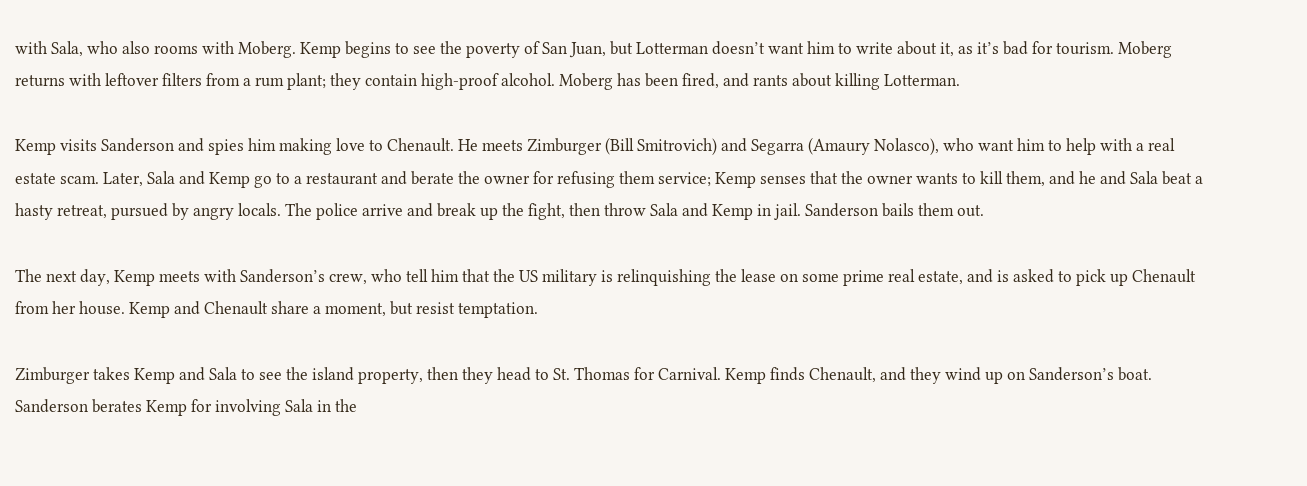with Sala, who also rooms with Moberg. Kemp begins to see the poverty of San Juan, but Lotterman doesn’t want him to write about it, as it’s bad for tourism. Moberg returns with leftover filters from a rum plant; they contain high-proof alcohol. Moberg has been fired, and rants about killing Lotterman.

Kemp visits Sanderson and spies him making love to Chenault. He meets Zimburger (Bill Smitrovich) and Segarra (Amaury Nolasco), who want him to help with a real estate scam. Later, Sala and Kemp go to a restaurant and berate the owner for refusing them service; Kemp senses that the owner wants to kill them, and he and Sala beat a hasty retreat, pursued by angry locals. The police arrive and break up the fight, then throw Sala and Kemp in jail. Sanderson bails them out.

The next day, Kemp meets with Sanderson’s crew, who tell him that the US military is relinquishing the lease on some prime real estate, and is asked to pick up Chenault from her house. Kemp and Chenault share a moment, but resist temptation.

Zimburger takes Kemp and Sala to see the island property, then they head to St. Thomas for Carnival. Kemp finds Chenault, and they wind up on Sanderson’s boat. Sanderson berates Kemp for involving Sala in the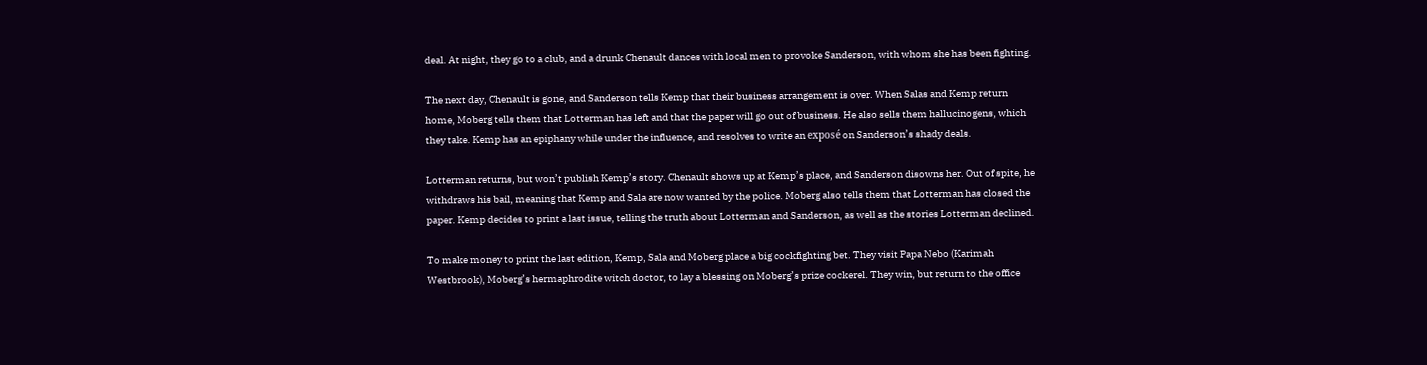deal. At night, they go to a club, and a drunk Chenault dances with local men to provoke Sanderson, with whom she has been fighting.

The next day, Chenault is gone, and Sanderson tells Kemp that their business arrangement is over. When Salas and Kemp return home, Moberg tells them that Lotterman has left and that the paper will go out of business. He also sells them hallucinogens, which they take. Kemp has an epiphany while under the influence, and resolves to write an exposé on Sanderson’s shady deals.

Lotterman returns, but won’t publish Kemp’s story. Chenault shows up at Kemp’s place, and Sanderson disowns her. Out of spite, he withdraws his bail, meaning that Kemp and Sala are now wanted by the police. Moberg also tells them that Lotterman has closed the paper. Kemp decides to print a last issue, telling the truth about Lotterman and Sanderson, as well as the stories Lotterman declined.

To make money to print the last edition, Kemp, Sala and Moberg place a big cockfighting bet. They visit Papa Nebo (Karimah Westbrook), Moberg’s hermaphrodite witch doctor, to lay a blessing on Moberg’s prize cockerel. They win, but return to the office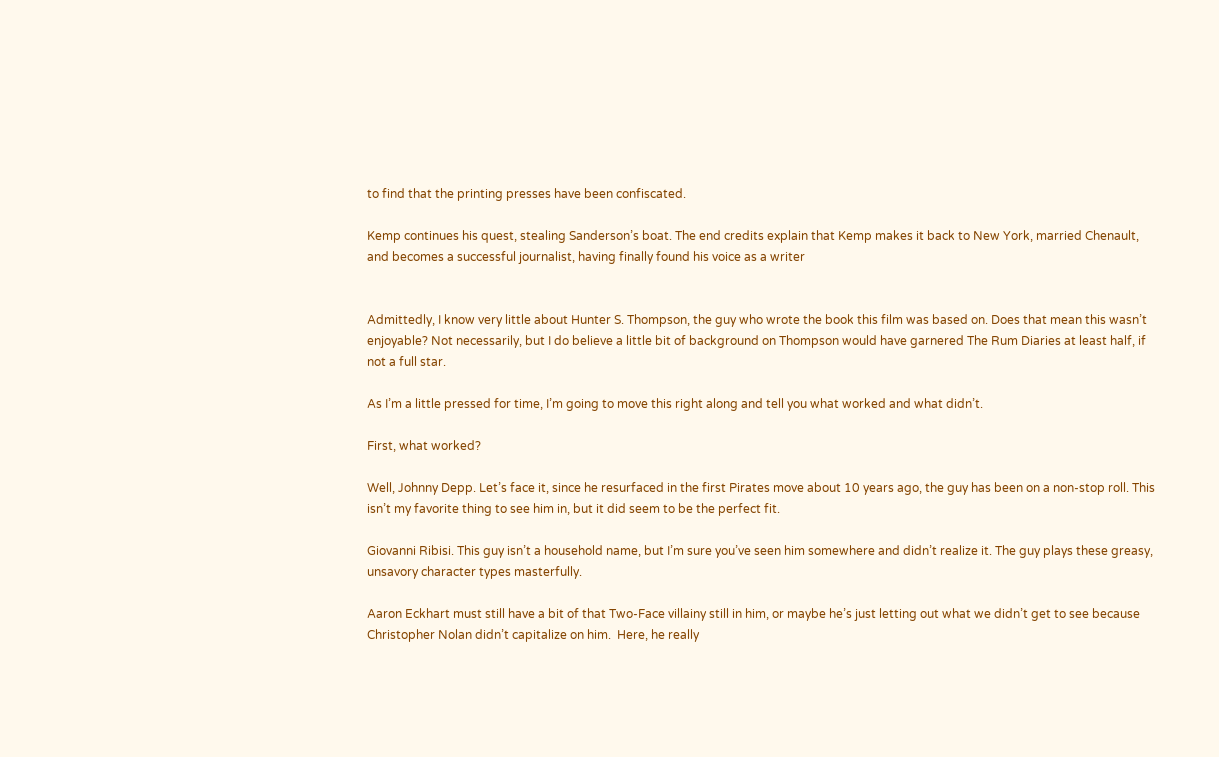to find that the printing presses have been confiscated.

Kemp continues his quest, stealing Sanderson’s boat. The end credits explain that Kemp makes it back to New York, married Chenault, and becomes a successful journalist, having finally found his voice as a writer


Admittedly, I know very little about Hunter S. Thompson, the guy who wrote the book this film was based on. Does that mean this wasn’t enjoyable? Not necessarily, but I do believe a little bit of background on Thompson would have garnered The Rum Diaries at least half, if not a full star.

As I’m a little pressed for time, I’m going to move this right along and tell you what worked and what didn’t.

First, what worked?

Well, Johnny Depp. Let’s face it, since he resurfaced in the first Pirates move about 10 years ago, the guy has been on a non-stop roll. This isn’t my favorite thing to see him in, but it did seem to be the perfect fit.

Giovanni Ribisi. This guy isn’t a household name, but I’m sure you’ve seen him somewhere and didn’t realize it. The guy plays these greasy, unsavory character types masterfully.

Aaron Eckhart must still have a bit of that Two-Face villainy still in him, or maybe he’s just letting out what we didn’t get to see because Christopher Nolan didn’t capitalize on him.  Here, he really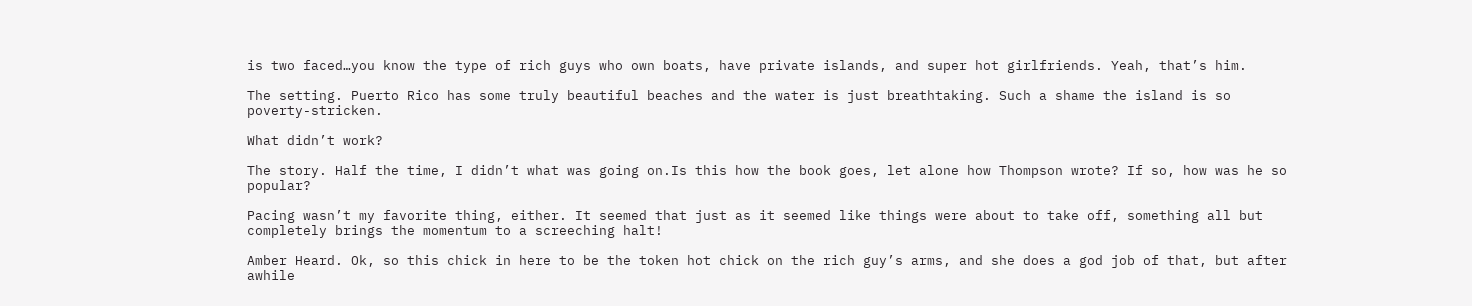is two faced…you know the type of rich guys who own boats, have private islands, and super hot girlfriends. Yeah, that’s him.

The setting. Puerto Rico has some truly beautiful beaches and the water is just breathtaking. Such a shame the island is so poverty-stricken.

What didn’t work?

The story. Half the time, I didn’t what was going on.Is this how the book goes, let alone how Thompson wrote? If so, how was he so popular?

Pacing wasn’t my favorite thing, either. It seemed that just as it seemed like things were about to take off, something all but completely brings the momentum to a screeching halt!

Amber Heard. Ok, so this chick in here to be the token hot chick on the rich guy’s arms, and she does a god job of that, but after awhile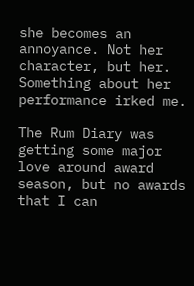she becomes an annoyance. Not her character, but her. Something about her performance irked me.

The Rum Diary was getting some major love around award season, but no awards that I can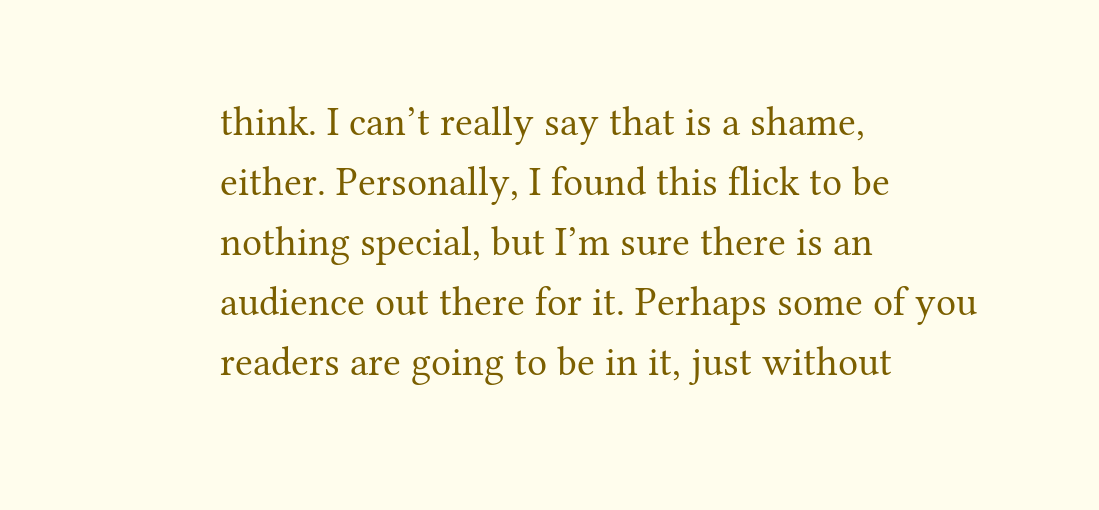think. I can’t really say that is a shame, either. Personally, I found this flick to be nothing special, but I’m sure there is an audience out there for it. Perhaps some of you readers are going to be in it, just without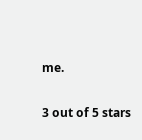me.

3 out of 5 stars